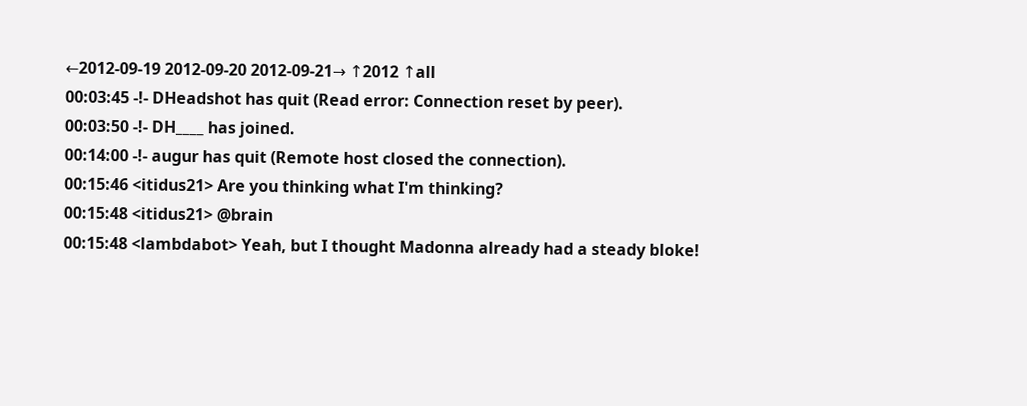←2012-09-19 2012-09-20 2012-09-21→ ↑2012 ↑all
00:03:45 -!- DHeadshot has quit (Read error: Connection reset by peer).
00:03:50 -!- DH____ has joined.
00:14:00 -!- augur has quit (Remote host closed the connection).
00:15:46 <itidus21> Are you thinking what I'm thinking?
00:15:48 <itidus21> @brain
00:15:48 <lambdabot> Yeah, but I thought Madonna already had a steady bloke!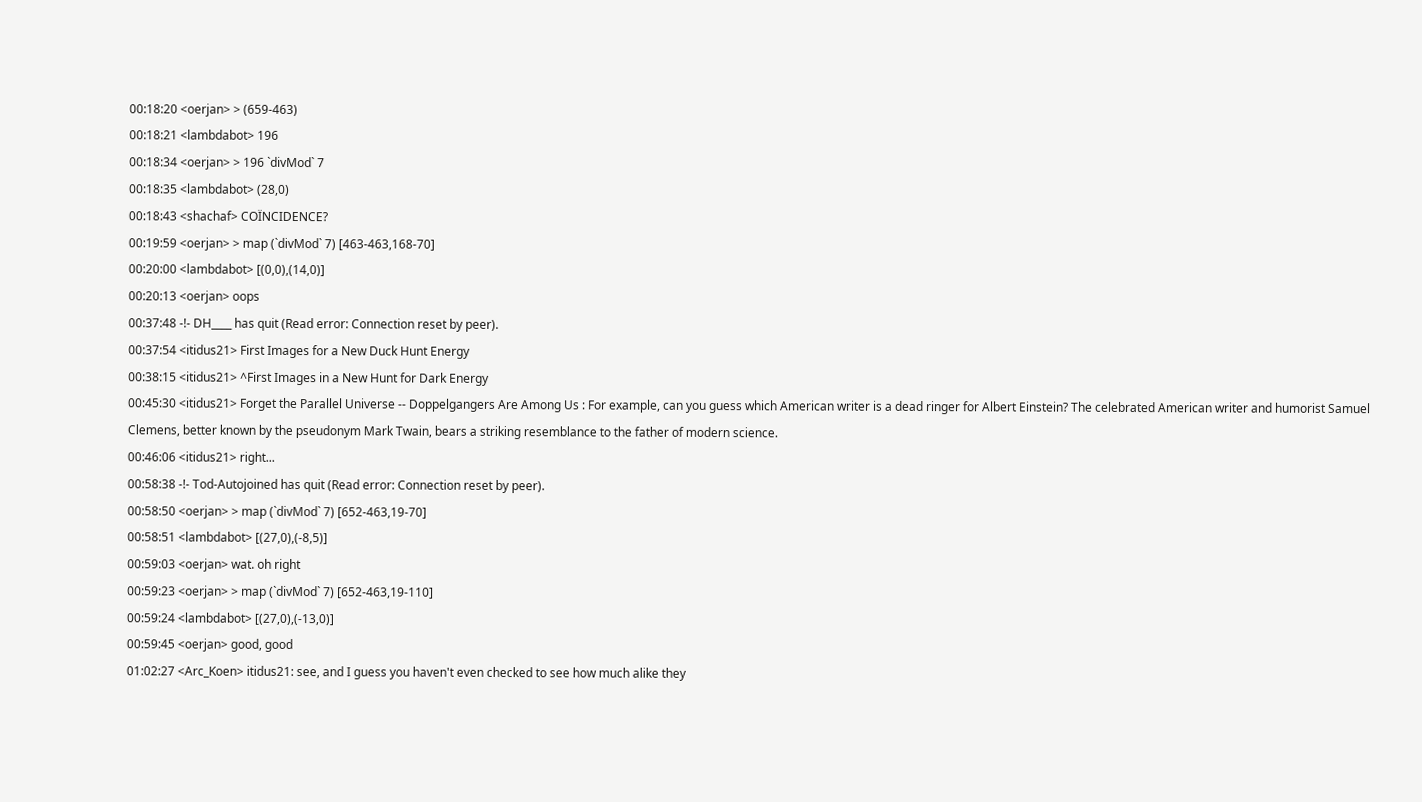00:18:20 <oerjan> > (659-463)
00:18:21 <lambdabot> 196
00:18:34 <oerjan> > 196 `divMod` 7
00:18:35 <lambdabot> (28,0)
00:18:43 <shachaf> COÏNCIDENCE?
00:19:59 <oerjan> > map (`divMod` 7) [463-463,168-70]
00:20:00 <lambdabot> [(0,0),(14,0)]
00:20:13 <oerjan> oops
00:37:48 -!- DH____ has quit (Read error: Connection reset by peer).
00:37:54 <itidus21> First Images for a New Duck Hunt Energy
00:38:15 <itidus21> ^First Images in a New Hunt for Dark Energy
00:45:30 <itidus21> Forget the Parallel Universe -- Doppelgangers Are Among Us : For example, can you guess which American writer is a dead ringer for Albert Einstein? The celebrated American writer and humorist Samuel Clemens, better known by the pseudonym Mark Twain, bears a striking resemblance to the father of modern science.
00:46:06 <itidus21> right...
00:58:38 -!- Tod-Autojoined has quit (Read error: Connection reset by peer).
00:58:50 <oerjan> > map (`divMod` 7) [652-463,19-70]
00:58:51 <lambdabot> [(27,0),(-8,5)]
00:59:03 <oerjan> wat. oh right
00:59:23 <oerjan> > map (`divMod` 7) [652-463,19-110]
00:59:24 <lambdabot> [(27,0),(-13,0)]
00:59:45 <oerjan> good, good
01:02:27 <Arc_Koen> itidus21: see, and I guess you haven't even checked to see how much alike they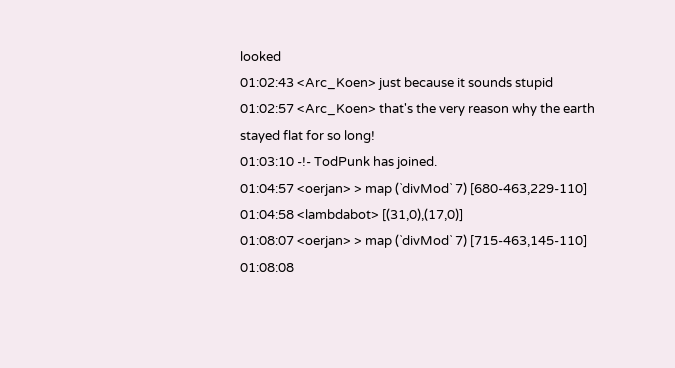looked
01:02:43 <Arc_Koen> just because it sounds stupid
01:02:57 <Arc_Koen> that's the very reason why the earth stayed flat for so long!
01:03:10 -!- TodPunk has joined.
01:04:57 <oerjan> > map (`divMod` 7) [680-463,229-110]
01:04:58 <lambdabot> [(31,0),(17,0)]
01:08:07 <oerjan> > map (`divMod` 7) [715-463,145-110]
01:08:08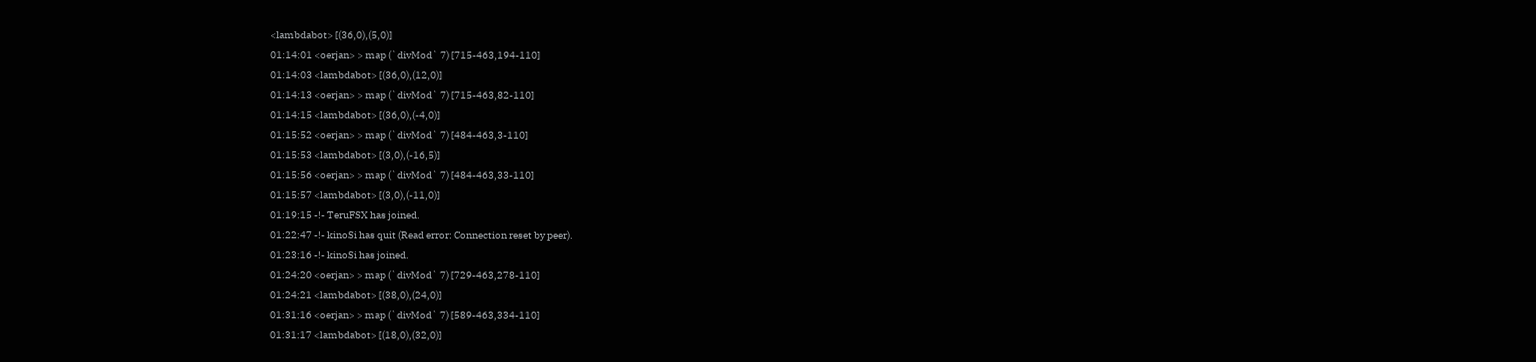<lambdabot> [(36,0),(5,0)]
01:14:01 <oerjan> > map (`divMod` 7) [715-463,194-110]
01:14:03 <lambdabot> [(36,0),(12,0)]
01:14:13 <oerjan> > map (`divMod` 7) [715-463,82-110]
01:14:15 <lambdabot> [(36,0),(-4,0)]
01:15:52 <oerjan> > map (`divMod` 7) [484-463,3-110]
01:15:53 <lambdabot> [(3,0),(-16,5)]
01:15:56 <oerjan> > map (`divMod` 7) [484-463,33-110]
01:15:57 <lambdabot> [(3,0),(-11,0)]
01:19:15 -!- TeruFSX has joined.
01:22:47 -!- kinoSi has quit (Read error: Connection reset by peer).
01:23:16 -!- kinoSi has joined.
01:24:20 <oerjan> > map (`divMod` 7) [729-463,278-110]
01:24:21 <lambdabot> [(38,0),(24,0)]
01:31:16 <oerjan> > map (`divMod` 7) [589-463,334-110]
01:31:17 <lambdabot> [(18,0),(32,0)]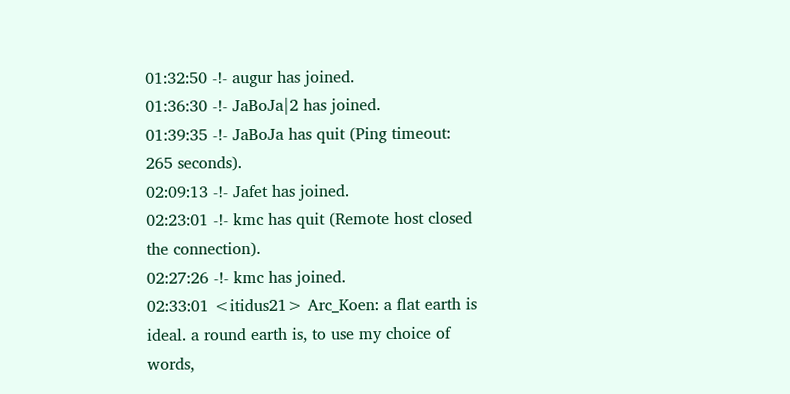01:32:50 -!- augur has joined.
01:36:30 -!- JaBoJa|2 has joined.
01:39:35 -!- JaBoJa has quit (Ping timeout: 265 seconds).
02:09:13 -!- Jafet has joined.
02:23:01 -!- kmc has quit (Remote host closed the connection).
02:27:26 -!- kmc has joined.
02:33:01 <itidus21> Arc_Koen: a flat earth is ideal. a round earth is, to use my choice of words,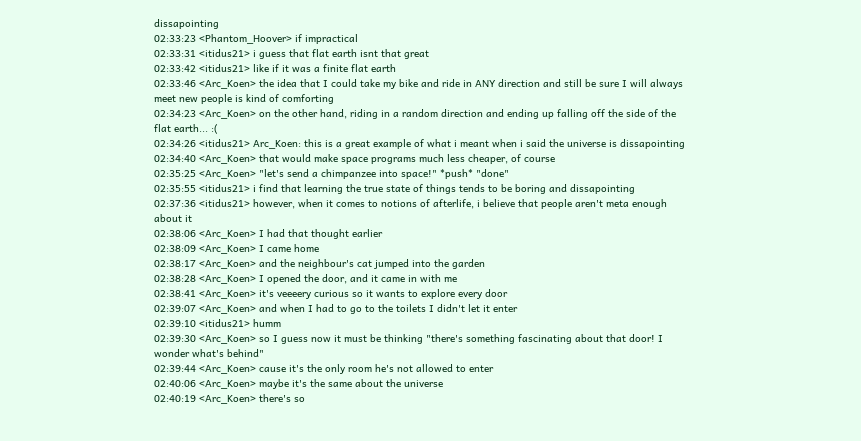dissapointing
02:33:23 <Phantom_Hoover> if impractical
02:33:31 <itidus21> i guess that flat earth isnt that great
02:33:42 <itidus21> like if it was a finite flat earth
02:33:46 <Arc_Koen> the idea that I could take my bike and ride in ANY direction and still be sure I will always meet new people is kind of comforting
02:34:23 <Arc_Koen> on the other hand, riding in a random direction and ending up falling off the side of the flat earth... :(
02:34:26 <itidus21> Arc_Koen: this is a great example of what i meant when i said the universe is dissapointing
02:34:40 <Arc_Koen> that would make space programs much less cheaper, of course
02:35:25 <Arc_Koen> "let's send a chimpanzee into space!" *push* "done"
02:35:55 <itidus21> i find that learning the true state of things tends to be boring and dissapointing
02:37:36 <itidus21> however, when it comes to notions of afterlife, i believe that people aren't meta enough about it
02:38:06 <Arc_Koen> I had that thought earlier
02:38:09 <Arc_Koen> I came home
02:38:17 <Arc_Koen> and the neighbour's cat jumped into the garden
02:38:28 <Arc_Koen> I opened the door, and it came in with me
02:38:41 <Arc_Koen> it's veeeery curious so it wants to explore every door
02:39:07 <Arc_Koen> and when I had to go to the toilets I didn't let it enter
02:39:10 <itidus21> humm
02:39:30 <Arc_Koen> so I guess now it must be thinking "there's something fascinating about that door! I wonder what's behind"
02:39:44 <Arc_Koen> cause it's the only room he's not allowed to enter
02:40:06 <Arc_Koen> maybe it's the same about the universe
02:40:19 <Arc_Koen> there's so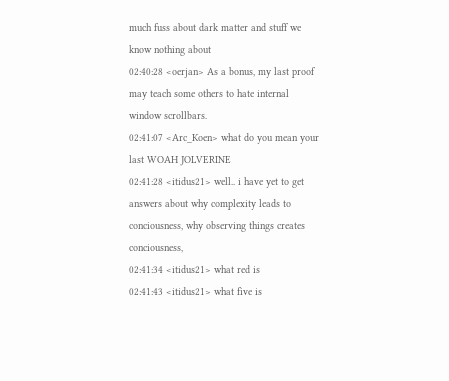much fuss about dark matter and stuff we know nothing about
02:40:28 <oerjan> As a bonus, my last proof may teach some others to hate internal window scrollbars.
02:41:07 <Arc_Koen> what do you mean your last WOAH JOLVERINE
02:41:28 <itidus21> well.. i have yet to get answers about why complexity leads to conciousness, why observing things creates conciousness,
02:41:34 <itidus21> what red is
02:41:43 <itidus21> what five is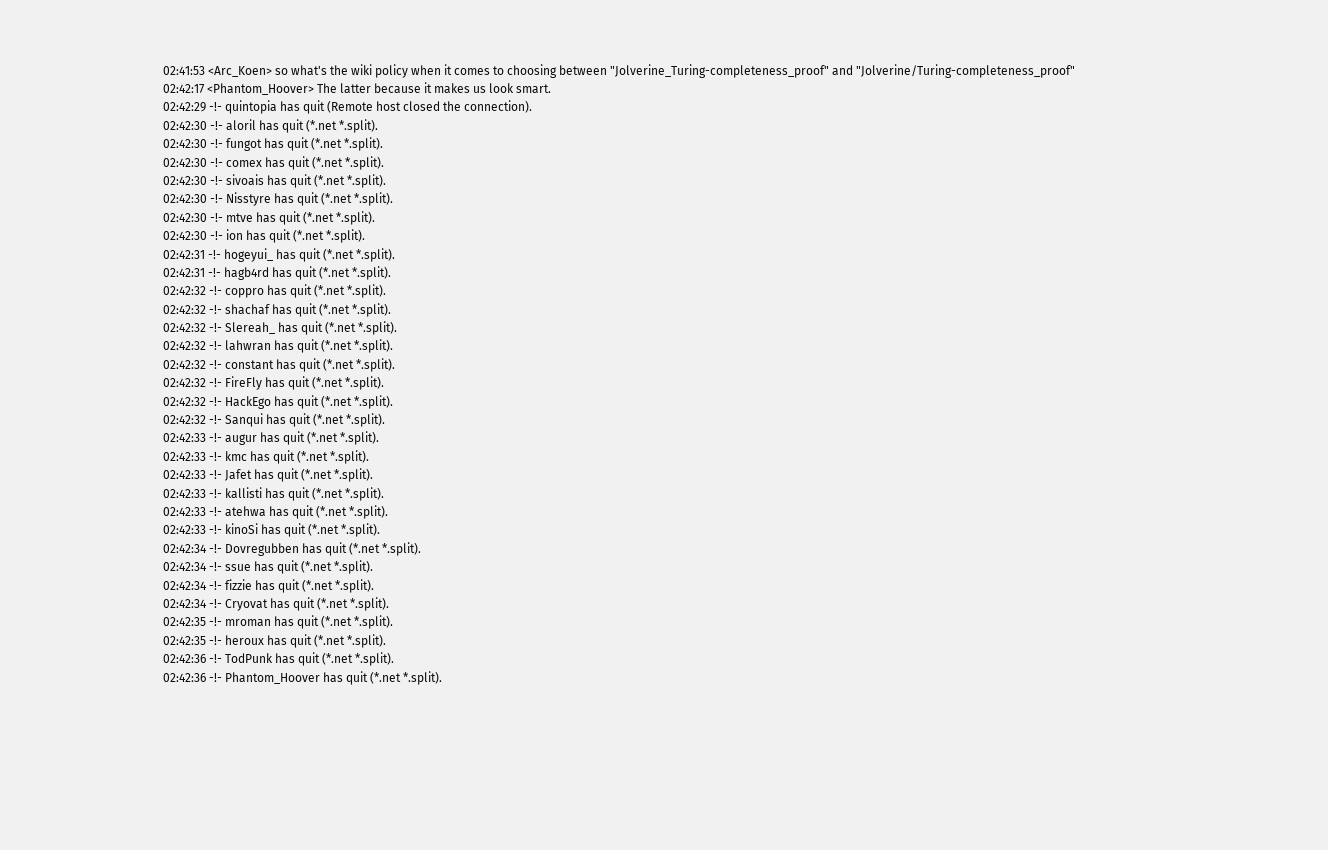02:41:53 <Arc_Koen> so what's the wiki policy when it comes to choosing between "Jolverine_Turing-completeness_proof" and "Jolverine/Turing-completeness_proof"
02:42:17 <Phantom_Hoover> The latter because it makes us look smart.
02:42:29 -!- quintopia has quit (Remote host closed the connection).
02:42:30 -!- aloril has quit (*.net *.split).
02:42:30 -!- fungot has quit (*.net *.split).
02:42:30 -!- comex has quit (*.net *.split).
02:42:30 -!- sivoais has quit (*.net *.split).
02:42:30 -!- Nisstyre has quit (*.net *.split).
02:42:30 -!- mtve has quit (*.net *.split).
02:42:30 -!- ion has quit (*.net *.split).
02:42:31 -!- hogeyui_ has quit (*.net *.split).
02:42:31 -!- hagb4rd has quit (*.net *.split).
02:42:32 -!- coppro has quit (*.net *.split).
02:42:32 -!- shachaf has quit (*.net *.split).
02:42:32 -!- Slereah_ has quit (*.net *.split).
02:42:32 -!- lahwran has quit (*.net *.split).
02:42:32 -!- constant has quit (*.net *.split).
02:42:32 -!- FireFly has quit (*.net *.split).
02:42:32 -!- HackEgo has quit (*.net *.split).
02:42:32 -!- Sanqui has quit (*.net *.split).
02:42:33 -!- augur has quit (*.net *.split).
02:42:33 -!- kmc has quit (*.net *.split).
02:42:33 -!- Jafet has quit (*.net *.split).
02:42:33 -!- kallisti has quit (*.net *.split).
02:42:33 -!- atehwa has quit (*.net *.split).
02:42:33 -!- kinoSi has quit (*.net *.split).
02:42:34 -!- Dovregubben has quit (*.net *.split).
02:42:34 -!- ssue has quit (*.net *.split).
02:42:34 -!- fizzie has quit (*.net *.split).
02:42:34 -!- Cryovat has quit (*.net *.split).
02:42:35 -!- mroman has quit (*.net *.split).
02:42:35 -!- heroux has quit (*.net *.split).
02:42:36 -!- TodPunk has quit (*.net *.split).
02:42:36 -!- Phantom_Hoover has quit (*.net *.split).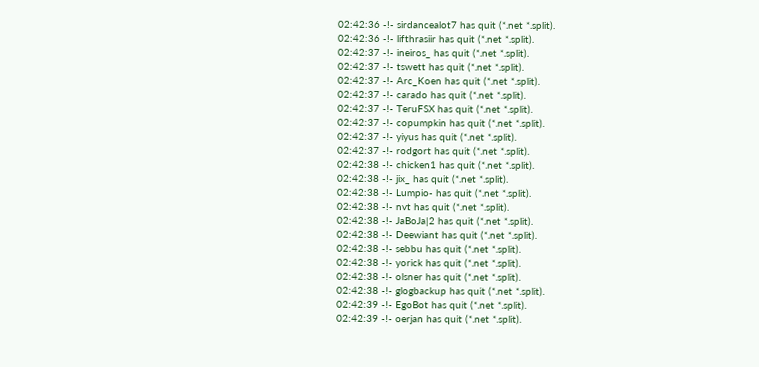02:42:36 -!- sirdancealot7 has quit (*.net *.split).
02:42:36 -!- lifthrasiir has quit (*.net *.split).
02:42:37 -!- ineiros_ has quit (*.net *.split).
02:42:37 -!- tswett has quit (*.net *.split).
02:42:37 -!- Arc_Koen has quit (*.net *.split).
02:42:37 -!- carado has quit (*.net *.split).
02:42:37 -!- TeruFSX has quit (*.net *.split).
02:42:37 -!- copumpkin has quit (*.net *.split).
02:42:37 -!- yiyus has quit (*.net *.split).
02:42:37 -!- rodgort has quit (*.net *.split).
02:42:38 -!- chicken1 has quit (*.net *.split).
02:42:38 -!- jix_ has quit (*.net *.split).
02:42:38 -!- Lumpio- has quit (*.net *.split).
02:42:38 -!- nvt has quit (*.net *.split).
02:42:38 -!- JaBoJa|2 has quit (*.net *.split).
02:42:38 -!- Deewiant has quit (*.net *.split).
02:42:38 -!- sebbu has quit (*.net *.split).
02:42:38 -!- yorick has quit (*.net *.split).
02:42:38 -!- olsner has quit (*.net *.split).
02:42:38 -!- glogbackup has quit (*.net *.split).
02:42:39 -!- EgoBot has quit (*.net *.split).
02:42:39 -!- oerjan has quit (*.net *.split).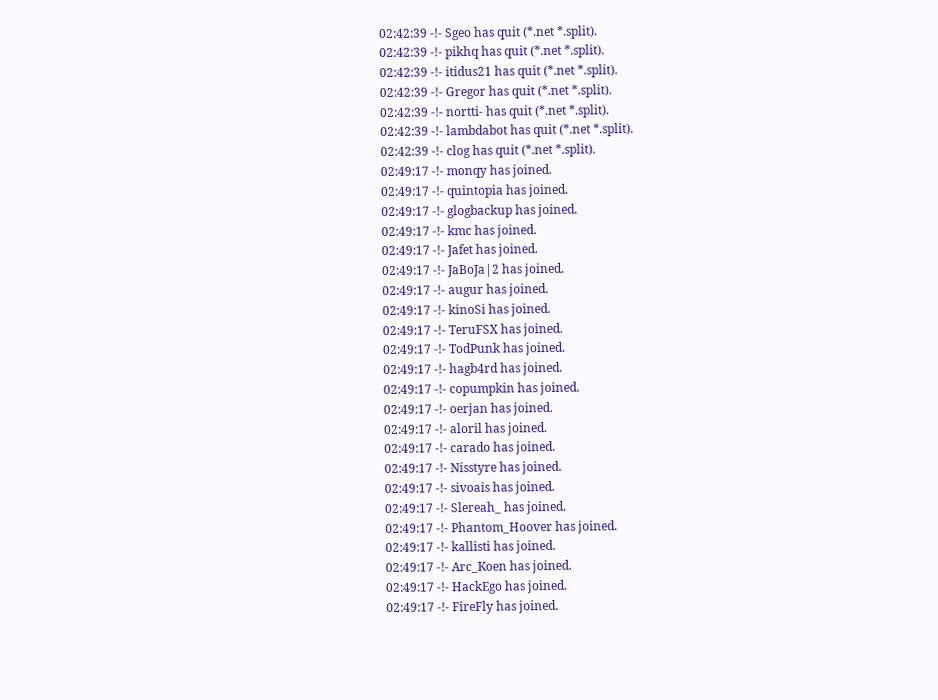02:42:39 -!- Sgeo has quit (*.net *.split).
02:42:39 -!- pikhq has quit (*.net *.split).
02:42:39 -!- itidus21 has quit (*.net *.split).
02:42:39 -!- Gregor has quit (*.net *.split).
02:42:39 -!- nortti- has quit (*.net *.split).
02:42:39 -!- lambdabot has quit (*.net *.split).
02:42:39 -!- clog has quit (*.net *.split).
02:49:17 -!- monqy has joined.
02:49:17 -!- quintopia has joined.
02:49:17 -!- glogbackup has joined.
02:49:17 -!- kmc has joined.
02:49:17 -!- Jafet has joined.
02:49:17 -!- JaBoJa|2 has joined.
02:49:17 -!- augur has joined.
02:49:17 -!- kinoSi has joined.
02:49:17 -!- TeruFSX has joined.
02:49:17 -!- TodPunk has joined.
02:49:17 -!- hagb4rd has joined.
02:49:17 -!- copumpkin has joined.
02:49:17 -!- oerjan has joined.
02:49:17 -!- aloril has joined.
02:49:17 -!- carado has joined.
02:49:17 -!- Nisstyre has joined.
02:49:17 -!- sivoais has joined.
02:49:17 -!- Slereah_ has joined.
02:49:17 -!- Phantom_Hoover has joined.
02:49:17 -!- kallisti has joined.
02:49:17 -!- Arc_Koen has joined.
02:49:17 -!- HackEgo has joined.
02:49:17 -!- FireFly has joined.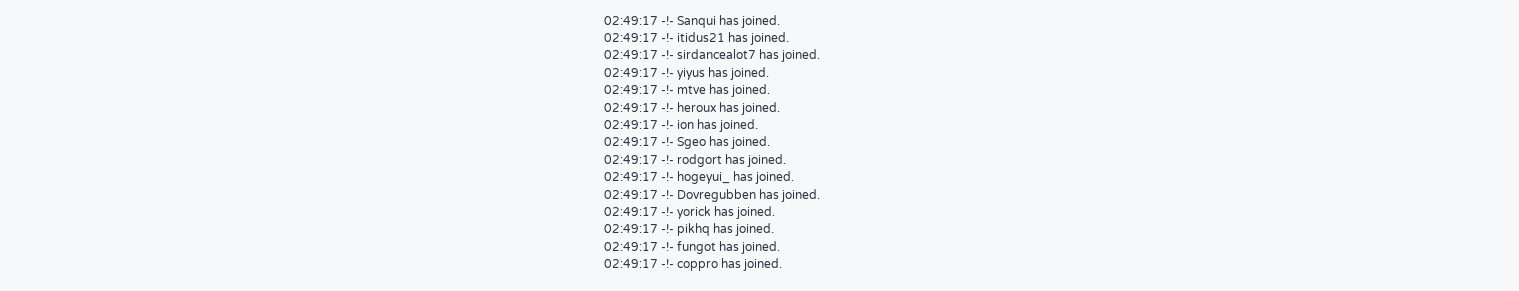02:49:17 -!- Sanqui has joined.
02:49:17 -!- itidus21 has joined.
02:49:17 -!- sirdancealot7 has joined.
02:49:17 -!- yiyus has joined.
02:49:17 -!- mtve has joined.
02:49:17 -!- heroux has joined.
02:49:17 -!- ion has joined.
02:49:17 -!- Sgeo has joined.
02:49:17 -!- rodgort has joined.
02:49:17 -!- hogeyui_ has joined.
02:49:17 -!- Dovregubben has joined.
02:49:17 -!- yorick has joined.
02:49:17 -!- pikhq has joined.
02:49:17 -!- fungot has joined.
02:49:17 -!- coppro has joined.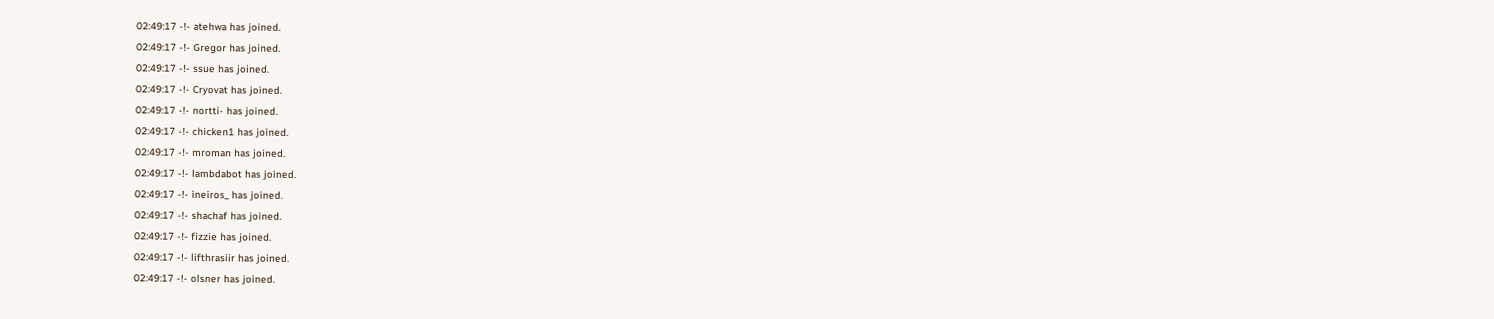02:49:17 -!- atehwa has joined.
02:49:17 -!- Gregor has joined.
02:49:17 -!- ssue has joined.
02:49:17 -!- Cryovat has joined.
02:49:17 -!- nortti- has joined.
02:49:17 -!- chicken1 has joined.
02:49:17 -!- mroman has joined.
02:49:17 -!- lambdabot has joined.
02:49:17 -!- ineiros_ has joined.
02:49:17 -!- shachaf has joined.
02:49:17 -!- fizzie has joined.
02:49:17 -!- lifthrasiir has joined.
02:49:17 -!- olsner has joined.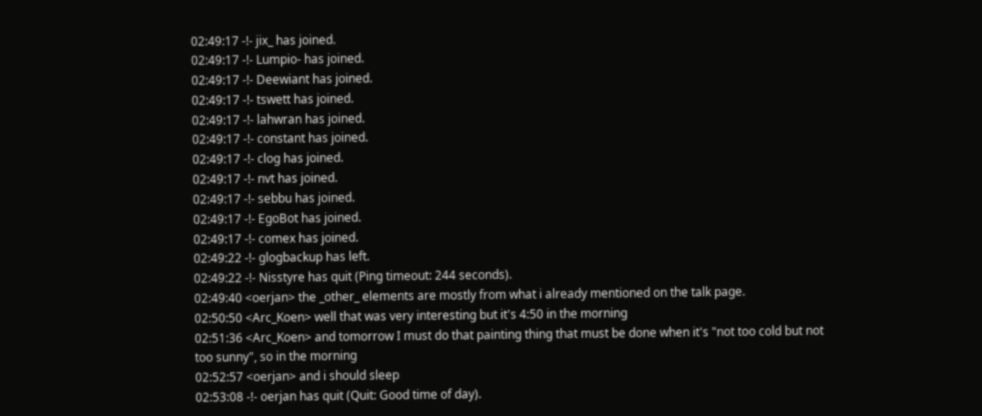02:49:17 -!- jix_ has joined.
02:49:17 -!- Lumpio- has joined.
02:49:17 -!- Deewiant has joined.
02:49:17 -!- tswett has joined.
02:49:17 -!- lahwran has joined.
02:49:17 -!- constant has joined.
02:49:17 -!- clog has joined.
02:49:17 -!- nvt has joined.
02:49:17 -!- sebbu has joined.
02:49:17 -!- EgoBot has joined.
02:49:17 -!- comex has joined.
02:49:22 -!- glogbackup has left.
02:49:22 -!- Nisstyre has quit (Ping timeout: 244 seconds).
02:49:40 <oerjan> the _other_ elements are mostly from what i already mentioned on the talk page.
02:50:50 <Arc_Koen> well that was very interesting but it's 4:50 in the morning
02:51:36 <Arc_Koen> and tomorrow I must do that painting thing that must be done when it's "not too cold but not too sunny", so in the morning
02:52:57 <oerjan> and i should sleep
02:53:08 -!- oerjan has quit (Quit: Good time of day).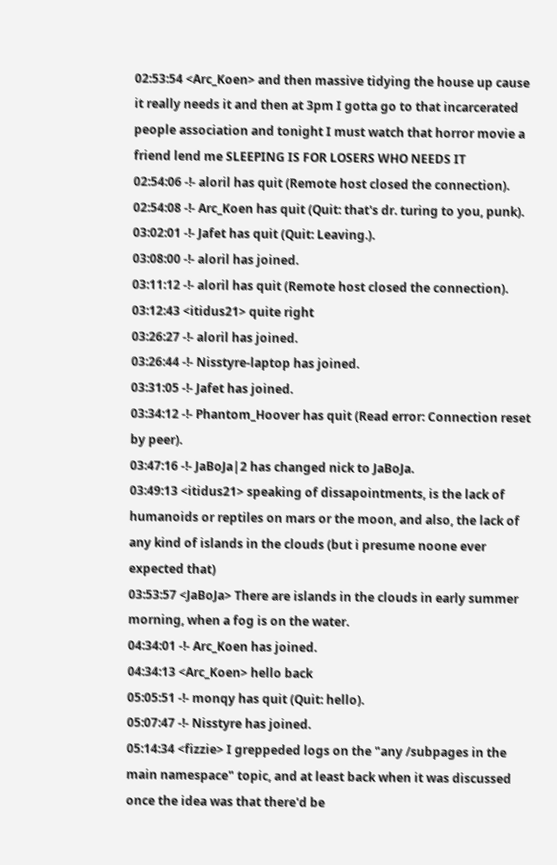02:53:54 <Arc_Koen> and then massive tidying the house up cause it really needs it and then at 3pm I gotta go to that incarcerated people association and tonight I must watch that horror movie a friend lend me SLEEPING IS FOR LOSERS WHO NEEDS IT
02:54:06 -!- aloril has quit (Remote host closed the connection).
02:54:08 -!- Arc_Koen has quit (Quit: that's dr. turing to you, punk).
03:02:01 -!- Jafet has quit (Quit: Leaving.).
03:08:00 -!- aloril has joined.
03:11:12 -!- aloril has quit (Remote host closed the connection).
03:12:43 <itidus21> quite right
03:26:27 -!- aloril has joined.
03:26:44 -!- Nisstyre-laptop has joined.
03:31:05 -!- Jafet has joined.
03:34:12 -!- Phantom_Hoover has quit (Read error: Connection reset by peer).
03:47:16 -!- JaBoJa|2 has changed nick to JaBoJa.
03:49:13 <itidus21> speaking of dissapointments, is the lack of humanoids or reptiles on mars or the moon, and also, the lack of any kind of islands in the clouds (but i presume noone ever expected that)
03:53:57 <JaBoJa> There are islands in the clouds in early summer morning, when a fog is on the water.
04:34:01 -!- Arc_Koen has joined.
04:34:13 <Arc_Koen> hello back
05:05:51 -!- monqy has quit (Quit: hello).
05:07:47 -!- Nisstyre has joined.
05:14:34 <fizzie> I greppeded logs on the "any /subpages in the main namespace" topic, and at least back when it was discussed once the idea was that there'd be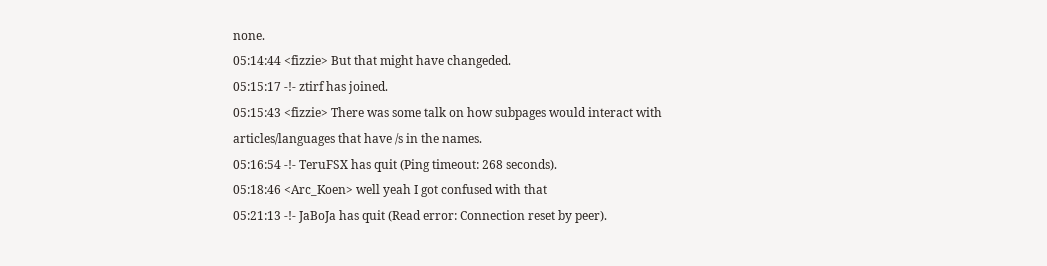none.
05:14:44 <fizzie> But that might have changeded.
05:15:17 -!- ztirf has joined.
05:15:43 <fizzie> There was some talk on how subpages would interact with articles/languages that have /s in the names.
05:16:54 -!- TeruFSX has quit (Ping timeout: 268 seconds).
05:18:46 <Arc_Koen> well yeah I got confused with that
05:21:13 -!- JaBoJa has quit (Read error: Connection reset by peer).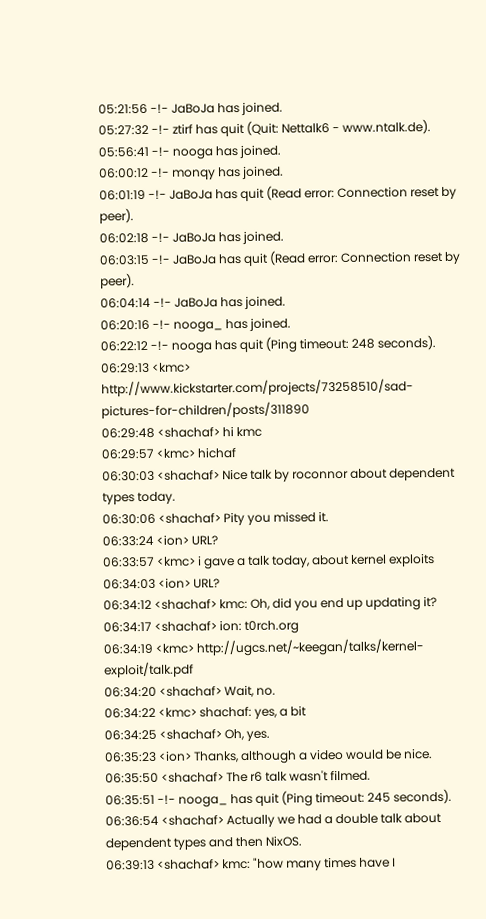05:21:56 -!- JaBoJa has joined.
05:27:32 -!- ztirf has quit (Quit: Nettalk6 - www.ntalk.de).
05:56:41 -!- nooga has joined.
06:00:12 -!- monqy has joined.
06:01:19 -!- JaBoJa has quit (Read error: Connection reset by peer).
06:02:18 -!- JaBoJa has joined.
06:03:15 -!- JaBoJa has quit (Read error: Connection reset by peer).
06:04:14 -!- JaBoJa has joined.
06:20:16 -!- nooga_ has joined.
06:22:12 -!- nooga has quit (Ping timeout: 248 seconds).
06:29:13 <kmc> http://www.kickstarter.com/projects/73258510/sad-pictures-for-children/posts/311890
06:29:48 <shachaf> hi kmc
06:29:57 <kmc> hichaf
06:30:03 <shachaf> Nice talk by roconnor about dependent types today.
06:30:06 <shachaf> Pity you missed it.
06:33:24 <ion> URL?
06:33:57 <kmc> i gave a talk today, about kernel exploits
06:34:03 <ion> URL?
06:34:12 <shachaf> kmc: Oh, did you end up updating it?
06:34:17 <shachaf> ion: t0rch.org
06:34:19 <kmc> http://ugcs.net/~keegan/talks/kernel-exploit/talk.pdf
06:34:20 <shachaf> Wait, no.
06:34:22 <kmc> shachaf: yes, a bit
06:34:25 <shachaf> Oh, yes.
06:35:23 <ion> Thanks, although a video would be nice.
06:35:50 <shachaf> The r6 talk wasn't filmed.
06:35:51 -!- nooga_ has quit (Ping timeout: 245 seconds).
06:36:54 <shachaf> Actually we had a double talk about dependent types and then NixOS.
06:39:13 <shachaf> kmc: "how many times have I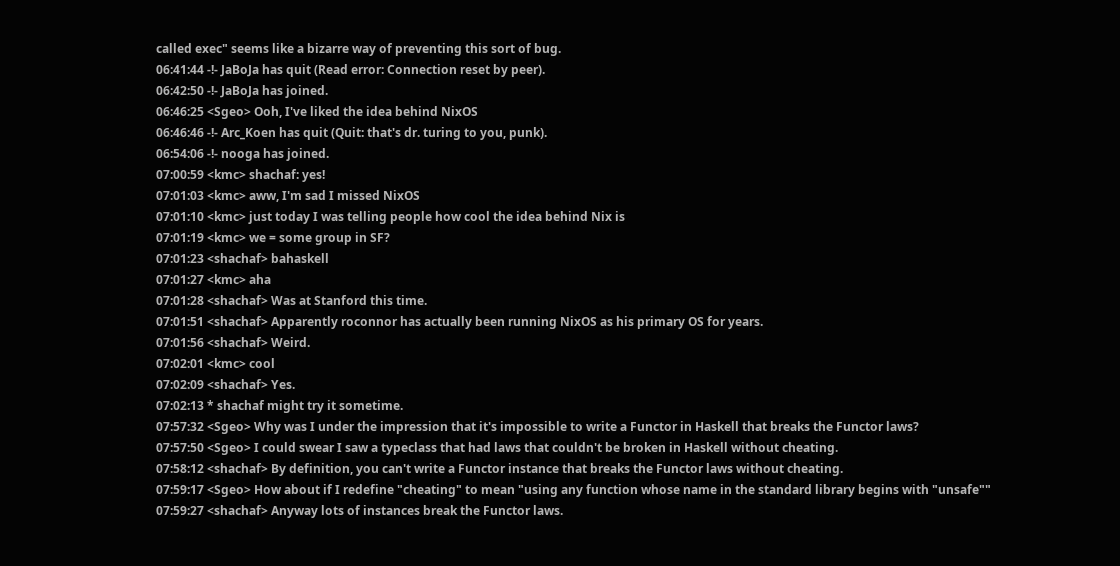called exec" seems like a bizarre way of preventing this sort of bug.
06:41:44 -!- JaBoJa has quit (Read error: Connection reset by peer).
06:42:50 -!- JaBoJa has joined.
06:46:25 <Sgeo> Ooh, I've liked the idea behind NixOS
06:46:46 -!- Arc_Koen has quit (Quit: that's dr. turing to you, punk).
06:54:06 -!- nooga has joined.
07:00:59 <kmc> shachaf: yes!
07:01:03 <kmc> aww, I'm sad I missed NixOS
07:01:10 <kmc> just today I was telling people how cool the idea behind Nix is
07:01:19 <kmc> we = some group in SF?
07:01:23 <shachaf> bahaskell
07:01:27 <kmc> aha
07:01:28 <shachaf> Was at Stanford this time.
07:01:51 <shachaf> Apparently roconnor has actually been running NixOS as his primary OS for years.
07:01:56 <shachaf> Weird.
07:02:01 <kmc> cool
07:02:09 <shachaf> Yes.
07:02:13 * shachaf might try it sometime.
07:57:32 <Sgeo> Why was I under the impression that it's impossible to write a Functor in Haskell that breaks the Functor laws?
07:57:50 <Sgeo> I could swear I saw a typeclass that had laws that couldn't be broken in Haskell without cheating.
07:58:12 <shachaf> By definition, you can't write a Functor instance that breaks the Functor laws without cheating.
07:59:17 <Sgeo> How about if I redefine "cheating" to mean "using any function whose name in the standard library begins with "unsafe""
07:59:27 <shachaf> Anyway lots of instances break the Functor laws.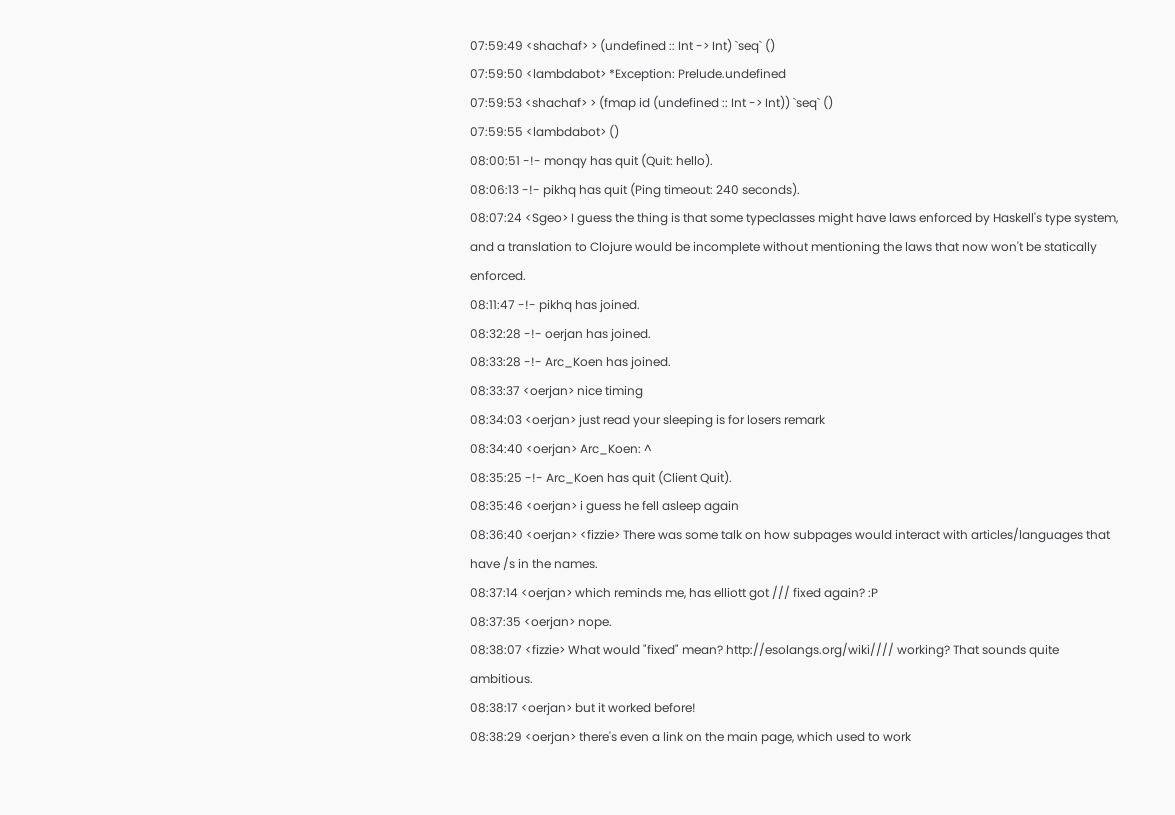07:59:49 <shachaf> > (undefined :: Int -> Int) `seq` ()
07:59:50 <lambdabot> *Exception: Prelude.undefined
07:59:53 <shachaf> > (fmap id (undefined :: Int -> Int)) `seq` ()
07:59:55 <lambdabot> ()
08:00:51 -!- monqy has quit (Quit: hello).
08:06:13 -!- pikhq has quit (Ping timeout: 240 seconds).
08:07:24 <Sgeo> I guess the thing is that some typeclasses might have laws enforced by Haskell's type system, and a translation to Clojure would be incomplete without mentioning the laws that now won't be statically enforced.
08:11:47 -!- pikhq has joined.
08:32:28 -!- oerjan has joined.
08:33:28 -!- Arc_Koen has joined.
08:33:37 <oerjan> nice timing
08:34:03 <oerjan> just read your sleeping is for losers remark
08:34:40 <oerjan> Arc_Koen: ^
08:35:25 -!- Arc_Koen has quit (Client Quit).
08:35:46 <oerjan> i guess he fell asleep again
08:36:40 <oerjan> <fizzie> There was some talk on how subpages would interact with articles/languages that have /s in the names.
08:37:14 <oerjan> which reminds me, has elliott got /// fixed again? :P
08:37:35 <oerjan> nope.
08:38:07 <fizzie> What would "fixed" mean? http://esolangs.org/wiki//// working? That sounds quite ambitious.
08:38:17 <oerjan> but it worked before!
08:38:29 <oerjan> there's even a link on the main page, which used to work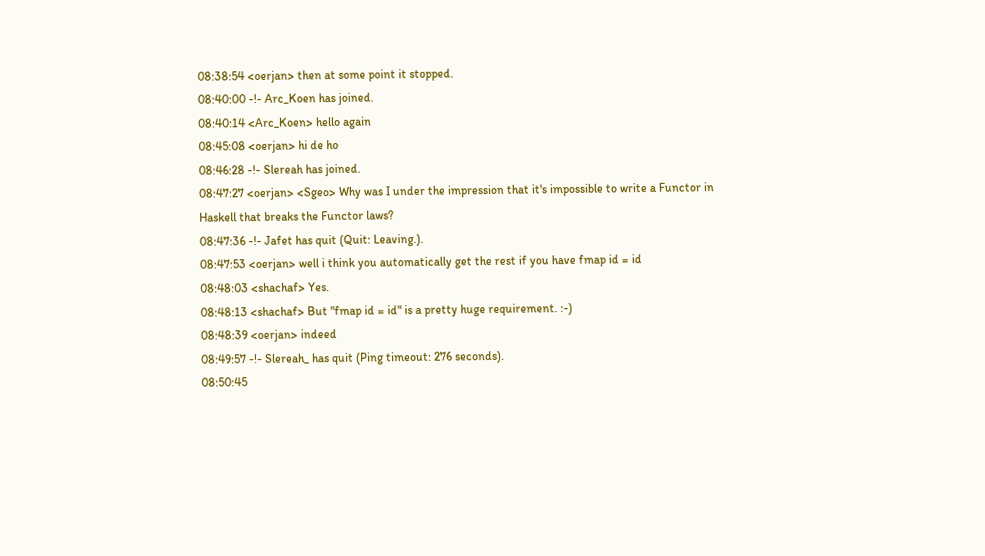08:38:54 <oerjan> then at some point it stopped.
08:40:00 -!- Arc_Koen has joined.
08:40:14 <Arc_Koen> hello again
08:45:08 <oerjan> hi de ho
08:46:28 -!- Slereah has joined.
08:47:27 <oerjan> <Sgeo> Why was I under the impression that it's impossible to write a Functor in Haskell that breaks the Functor laws?
08:47:36 -!- Jafet has quit (Quit: Leaving.).
08:47:53 <oerjan> well i think you automatically get the rest if you have fmap id = id
08:48:03 <shachaf> Yes.
08:48:13 <shachaf> But "fmap id = id" is a pretty huge requirement. :-)
08:48:39 <oerjan> indeed
08:49:57 -!- Slereah_ has quit (Ping timeout: 276 seconds).
08:50:45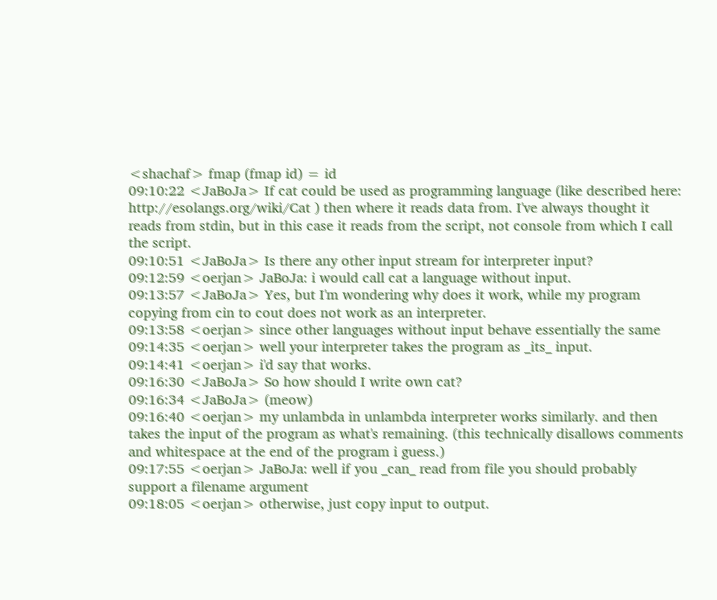<shachaf> fmap (fmap id) = id
09:10:22 <JaBoJa> If cat could be used as programming language (like described here: http://esolangs.org/wiki/Cat ) then where it reads data from. I've always thought it reads from stdin, but in this case it reads from the script, not console from which I call the script.
09:10:51 <JaBoJa> Is there any other input stream for interpreter input?
09:12:59 <oerjan> JaBoJa: i would call cat a language without input.
09:13:57 <JaBoJa> Yes, but I'm wondering why does it work, while my program copying from cin to cout does not work as an interpreter.
09:13:58 <oerjan> since other languages without input behave essentially the same
09:14:35 <oerjan> well your interpreter takes the program as _its_ input.
09:14:41 <oerjan> i'd say that works.
09:16:30 <JaBoJa> So how should I write own cat?
09:16:34 <JaBoJa> (meow)
09:16:40 <oerjan> my unlambda in unlambda interpreter works similarly. and then takes the input of the program as what's remaining. (this technically disallows comments and whitespace at the end of the program i guess.)
09:17:55 <oerjan> JaBoJa: well if you _can_ read from file you should probably support a filename argument
09:18:05 <oerjan> otherwise, just copy input to output.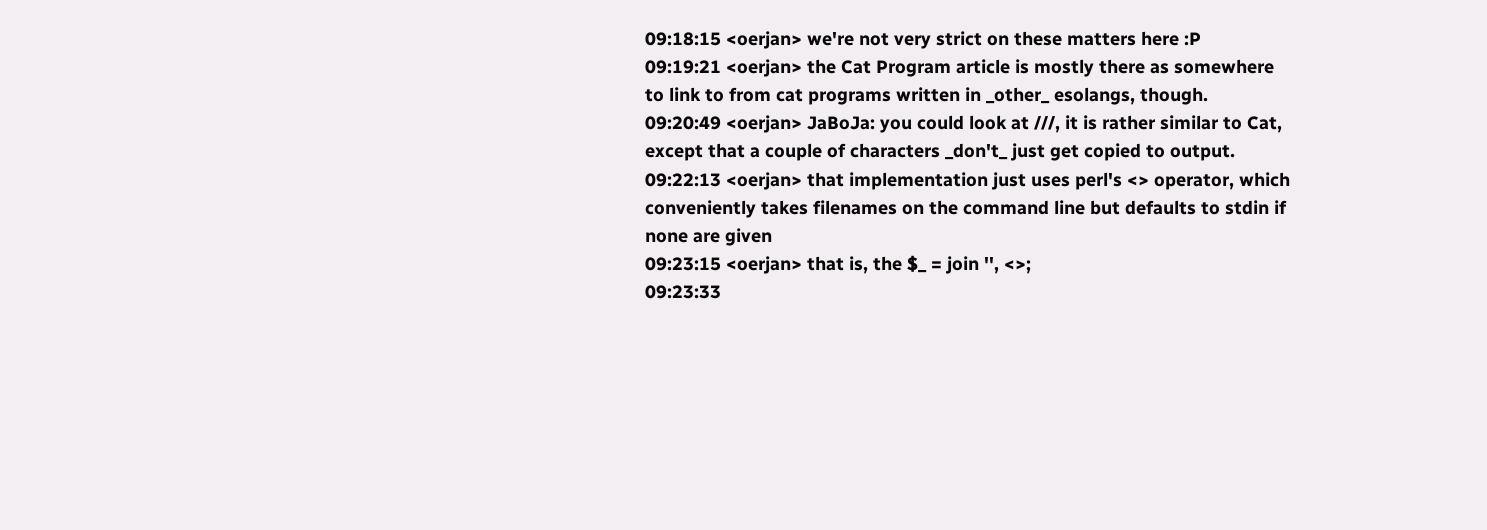09:18:15 <oerjan> we're not very strict on these matters here :P
09:19:21 <oerjan> the Cat Program article is mostly there as somewhere to link to from cat programs written in _other_ esolangs, though.
09:20:49 <oerjan> JaBoJa: you could look at ///, it is rather similar to Cat, except that a couple of characters _don't_ just get copied to output.
09:22:13 <oerjan> that implementation just uses perl's <> operator, which conveniently takes filenames on the command line but defaults to stdin if none are given
09:23:15 <oerjan> that is, the $_ = join '', <>;
09:23:33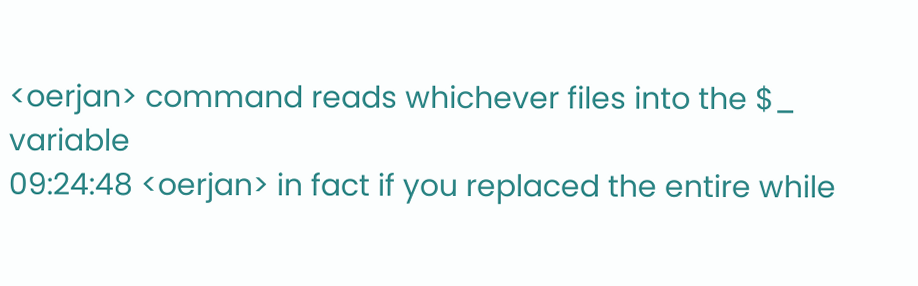<oerjan> command reads whichever files into the $_ variable
09:24:48 <oerjan> in fact if you replaced the entire while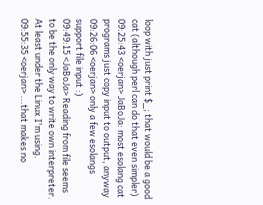loop with just print $_; that would be a good cat (although perl can do that even simpler)
09:25:43 <oerjan> JaBoJa: most esolang cat programs just copy input to output, anyway
09:26:06 <oerjan> only a few esolangs support file input :)
09:49:15 <JaBoJa> Reading from file seems to be the only way to write own interpreter. At least under the Linux I'm using.
09:55:35 <oerjan> ...that makes no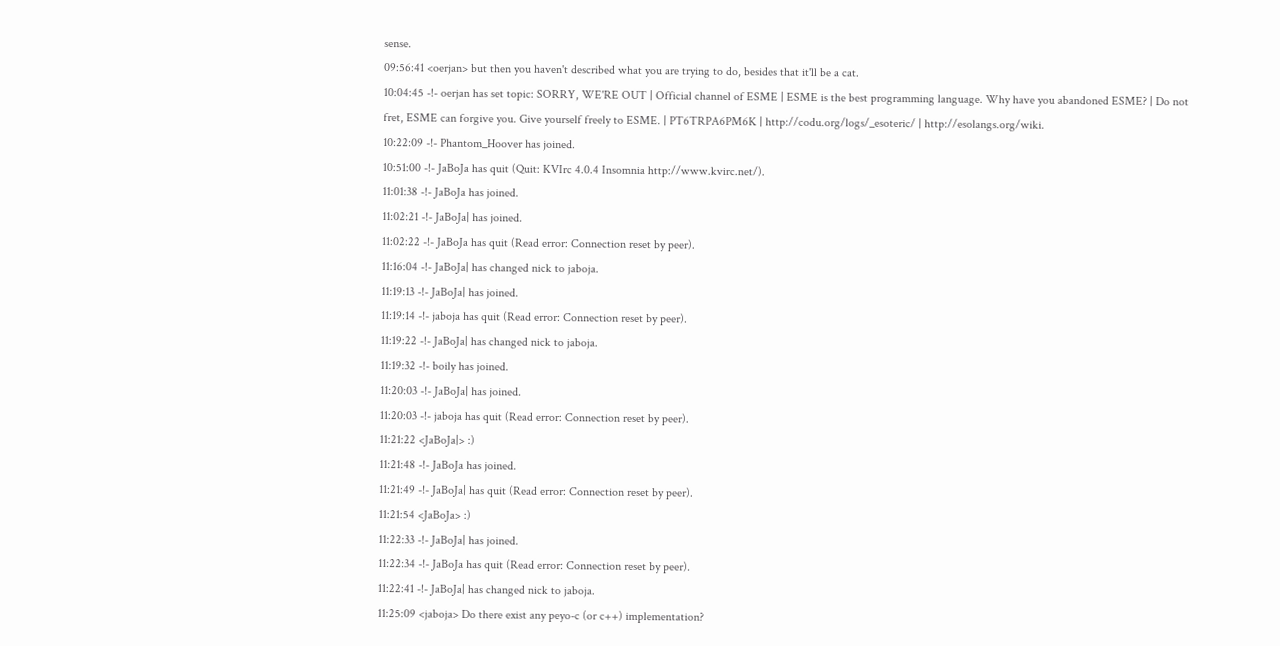sense.
09:56:41 <oerjan> but then you haven't described what you are trying to do, besides that it'll be a cat.
10:04:45 -!- oerjan has set topic: SORRY, WE'RE OUT | Official channel of ESME | ESME is the best programming language. Why have you abandoned ESME? | Do not fret, ESME can forgive you. Give yourself freely to ESME. | PT6TRPA6PM6K | http://codu.org/logs/_esoteric/ | http://esolangs.org/wiki.
10:22:09 -!- Phantom_Hoover has joined.
10:51:00 -!- JaBoJa has quit (Quit: KVIrc 4.0.4 Insomnia http://www.kvirc.net/).
11:01:38 -!- JaBoJa has joined.
11:02:21 -!- JaBoJa| has joined.
11:02:22 -!- JaBoJa has quit (Read error: Connection reset by peer).
11:16:04 -!- JaBoJa| has changed nick to jaboja.
11:19:13 -!- JaBoJa| has joined.
11:19:14 -!- jaboja has quit (Read error: Connection reset by peer).
11:19:22 -!- JaBoJa| has changed nick to jaboja.
11:19:32 -!- boily has joined.
11:20:03 -!- JaBoJa| has joined.
11:20:03 -!- jaboja has quit (Read error: Connection reset by peer).
11:21:22 <JaBoJa|> :)
11:21:48 -!- JaBoJa has joined.
11:21:49 -!- JaBoJa| has quit (Read error: Connection reset by peer).
11:21:54 <JaBoJa> :)
11:22:33 -!- JaBoJa| has joined.
11:22:34 -!- JaBoJa has quit (Read error: Connection reset by peer).
11:22:41 -!- JaBoJa| has changed nick to jaboja.
11:25:09 <jaboja> Do there exist any peyo-c (or c++) implementation?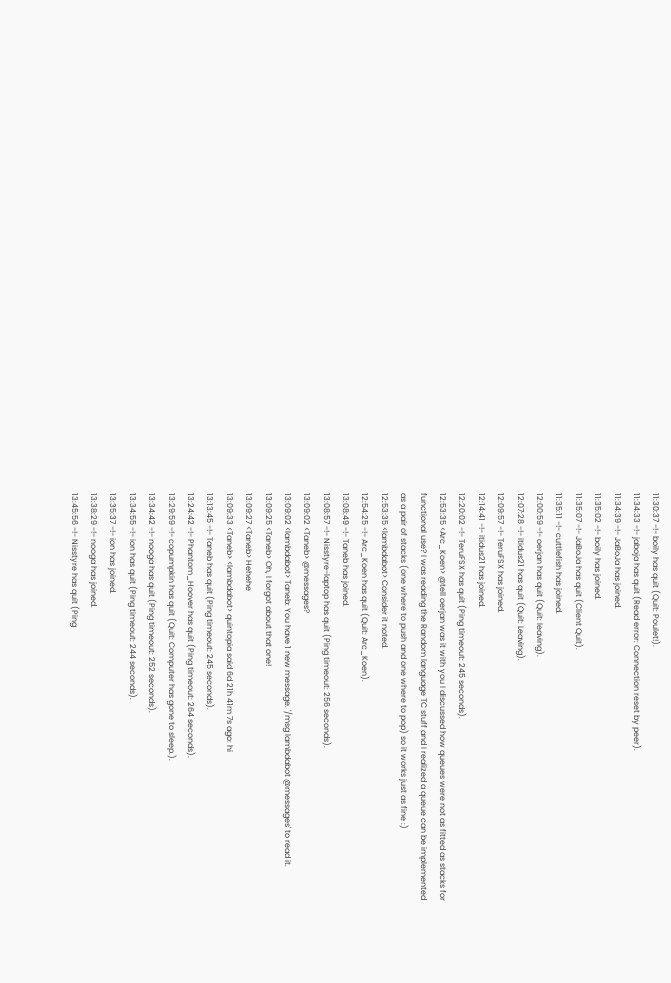11:30:37 -!- boily has quit (Quit: Poulet!).
11:34:33 -!- jaboja has quit (Read error: Connection reset by peer).
11:34:39 -!- JaBoJa has joined.
11:35:02 -!- boily has joined.
11:35:07 -!- JaBoJa has quit (Client Quit).
11:35:11 -!- cuttlefish has joined.
12:00:59 -!- oerjan has quit (Quit: leaving).
12:07:28 -!- itidus21 has quit (Quit: Leaving).
12:09:57 -!- TeruFSX has joined.
12:14:41 -!- itidus21 has joined.
12:20:02 -!- TeruFSX has quit (Ping timeout: 245 seconds).
12:53:35 <Arc_Koen> @tell oerjan was it with you I discussed how queues were not as fitted as stacks for functional use? I was reading the Random language TC stuff and I realized a queue can be implemented as a pair of stacks (one where to push and one where to pop) so it works just as fine :)
12:53:35 <lambdabot> Consider it noted.
12:54:25 -!- Arc_Koen has quit (Quit: Arc_Koen).
13:08:49 -!- Taneb has joined.
13:08:57 -!- Nisstyre-laptop has quit (Ping timeout: 256 seconds).
13:09:02 <Taneb> @messages?
13:09:02 <lambdabot> Taneb: You have 1 new message. '/msg lambdabot @messages' to read it.
13:09:25 <Taneb> Oh, I forgot about that one!
13:09:27 <Taneb> Hehehe
13:09:33 <Taneb> <lambdabot> quintopia said 6d 21h 41m 7s ago: hi
13:13:45 -!- Taneb has quit (Ping timeout: 245 seconds).
13:24:42 -!- Phantom_Hoover has quit (Ping timeout: 264 seconds).
13:29:59 -!- copumpkin has quit (Quit: Computer has gone to sleep.).
13:34:42 -!- nooga has quit (Ping timeout: 252 seconds).
13:34:55 -!- ion has quit (Ping timeout: 244 seconds).
13:35:37 -!- ion has joined.
13:38:29 -!- nooga has joined.
13:45:56 -!- Nisstyre has quit (Ping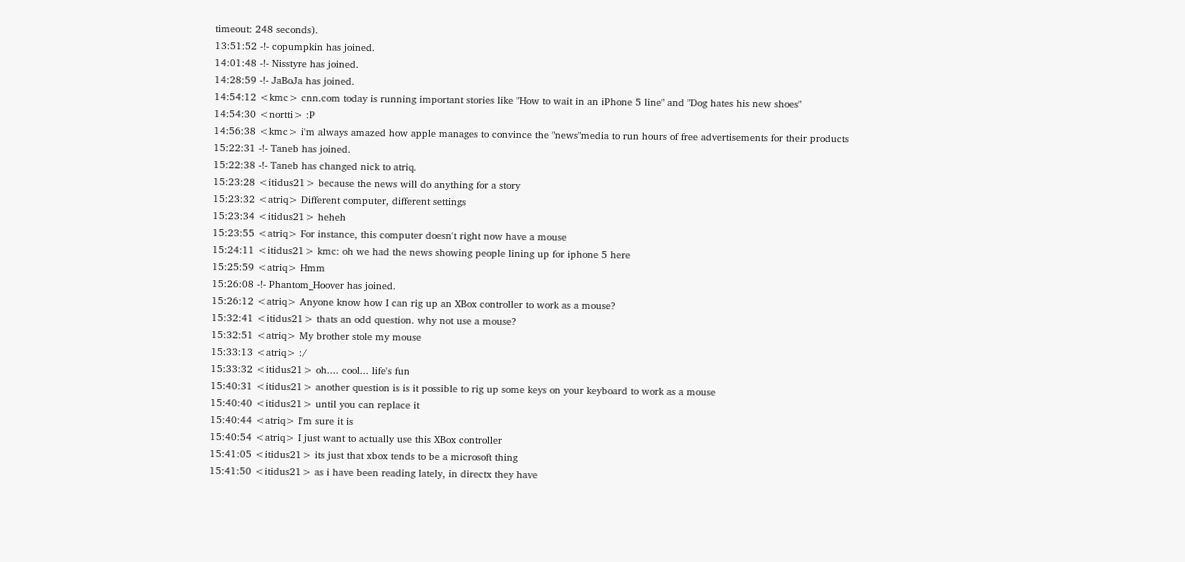timeout: 248 seconds).
13:51:52 -!- copumpkin has joined.
14:01:48 -!- Nisstyre has joined.
14:28:59 -!- JaBoJa has joined.
14:54:12 <kmc> cnn.com today is running important stories like "How to wait in an iPhone 5 line" and "Dog hates his new shoes"
14:54:30 <nortti> :P
14:56:38 <kmc> i'm always amazed how apple manages to convince the "news"media to run hours of free advertisements for their products
15:22:31 -!- Taneb has joined.
15:22:38 -!- Taneb has changed nick to atriq.
15:23:28 <itidus21> because the news will do anything for a story
15:23:32 <atriq> Different computer, different settings
15:23:34 <itidus21> heheh
15:23:55 <atriq> For instance, this computer doesn't right now have a mouse
15:24:11 <itidus21> kmc: oh we had the news showing people lining up for iphone 5 here
15:25:59 <atriq> Hmm
15:26:08 -!- Phantom_Hoover has joined.
15:26:12 <atriq> Anyone know how I can rig up an XBox controller to work as a mouse?
15:32:41 <itidus21> thats an odd question. why not use a mouse?
15:32:51 <atriq> My brother stole my mouse
15:33:13 <atriq> :/
15:33:32 <itidus21> oh.... cool... life's fun
15:40:31 <itidus21> another question is is it possible to rig up some keys on your keyboard to work as a mouse
15:40:40 <itidus21> until you can replace it
15:40:44 <atriq> I'm sure it is
15:40:54 <atriq> I just want to actually use this XBox controller
15:41:05 <itidus21> its just that xbox tends to be a microsoft thing
15:41:50 <itidus21> as i have been reading lately, in directx they have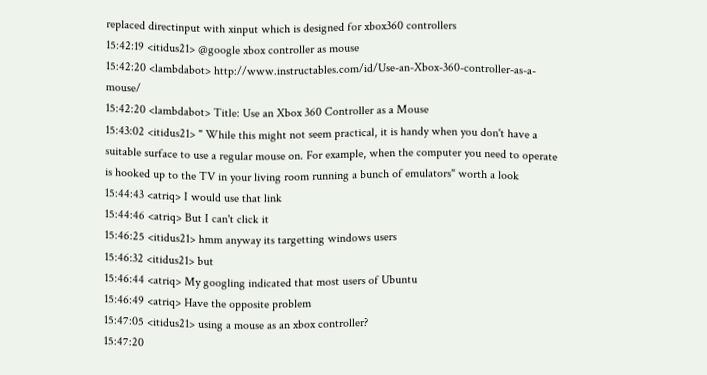replaced directinput with xinput which is designed for xbox360 controllers
15:42:19 <itidus21> @google xbox controller as mouse
15:42:20 <lambdabot> http://www.instructables.com/id/Use-an-Xbox-360-controller-as-a-mouse/
15:42:20 <lambdabot> Title: Use an Xbox 360 Controller as a Mouse
15:43:02 <itidus21> " While this might not seem practical, it is handy when you don't have a suitable surface to use a regular mouse on. For example, when the computer you need to operate is hooked up to the TV in your living room running a bunch of emulators" worth a look
15:44:43 <atriq> I would use that link
15:44:46 <atriq> But I can't click it
15:46:25 <itidus21> hmm anyway its targetting windows users
15:46:32 <itidus21> but
15:46:44 <atriq> My googling indicated that most users of Ubuntu
15:46:49 <atriq> Have the opposite problem
15:47:05 <itidus21> using a mouse as an xbox controller?
15:47:20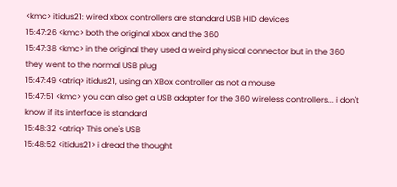<kmc> itidus21: wired xbox controllers are standard USB HID devices
15:47:26 <kmc> both the original xbox and the 360
15:47:38 <kmc> in the original they used a weird physical connector but in the 360 they went to the normal USB plug
15:47:49 <atriq> itidus21, using an XBox controller as not a mouse
15:47:51 <kmc> you can also get a USB adapter for the 360 wireless controllers... i don't know if its interface is standard
15:48:32 <atriq> This one's USB
15:48:52 <itidus21> i dread the thought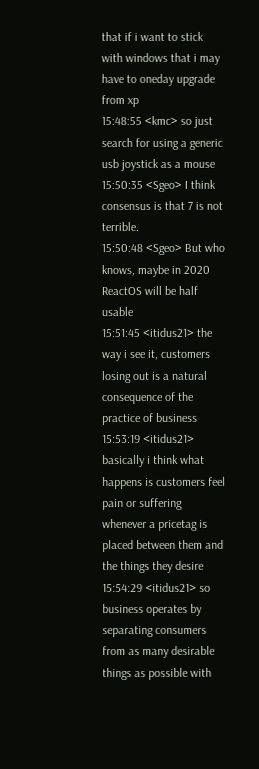that if i want to stick with windows that i may have to oneday upgrade from xp
15:48:55 <kmc> so just search for using a generic usb joystick as a mouse
15:50:35 <Sgeo> I think consensus is that 7 is not terrible.
15:50:48 <Sgeo> But who knows, maybe in 2020 ReactOS will be half usable
15:51:45 <itidus21> the way i see it, customers losing out is a natural consequence of the practice of business
15:53:19 <itidus21> basically i think what happens is customers feel pain or suffering whenever a pricetag is placed between them and the things they desire
15:54:29 <itidus21> so business operates by separating consumers from as many desirable things as possible with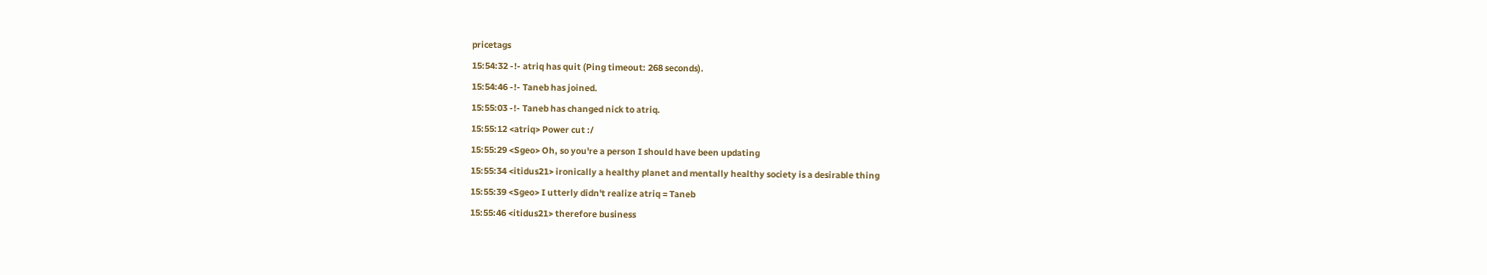pricetags
15:54:32 -!- atriq has quit (Ping timeout: 268 seconds).
15:54:46 -!- Taneb has joined.
15:55:03 -!- Taneb has changed nick to atriq.
15:55:12 <atriq> Power cut :/
15:55:29 <Sgeo> Oh, so you're a person I should have been updating
15:55:34 <itidus21> ironically a healthy planet and mentally healthy society is a desirable thing
15:55:39 <Sgeo> I utterly didn't realize atriq = Taneb
15:55:46 <itidus21> therefore business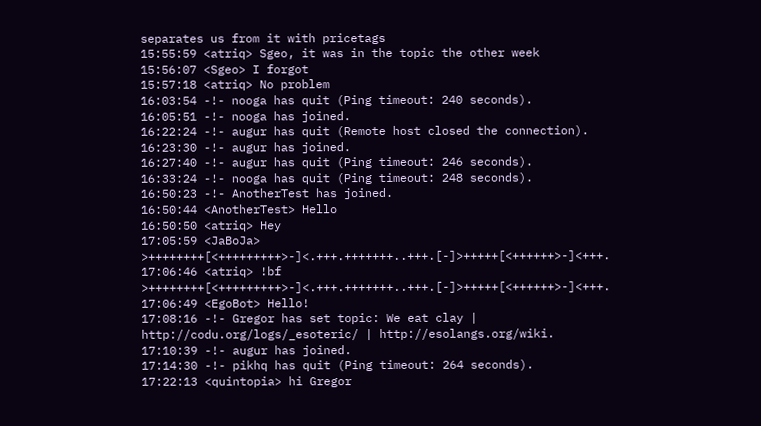separates us from it with pricetags
15:55:59 <atriq> Sgeo, it was in the topic the other week
15:56:07 <Sgeo> I forgot
15:57:18 <atriq> No problem
16:03:54 -!- nooga has quit (Ping timeout: 240 seconds).
16:05:51 -!- nooga has joined.
16:22:24 -!- augur has quit (Remote host closed the connection).
16:23:30 -!- augur has joined.
16:27:40 -!- augur has quit (Ping timeout: 246 seconds).
16:33:24 -!- nooga has quit (Ping timeout: 248 seconds).
16:50:23 -!- AnotherTest has joined.
16:50:44 <AnotherTest> Hello
16:50:50 <atriq> Hey
17:05:59 <JaBoJa> >++++++++[<+++++++++>-]<.+++.+++++++..+++.[-]>+++++[<++++++>-]<+++.
17:06:46 <atriq> !bf >++++++++[<+++++++++>-]<.+++.+++++++..+++.[-]>+++++[<++++++>-]<+++.
17:06:49 <EgoBot> Hello!
17:08:16 -!- Gregor has set topic: We eat clay | http://codu.org/logs/_esoteric/ | http://esolangs.org/wiki.
17:10:39 -!- augur has joined.
17:14:30 -!- pikhq has quit (Ping timeout: 264 seconds).
17:22:13 <quintopia> hi Gregor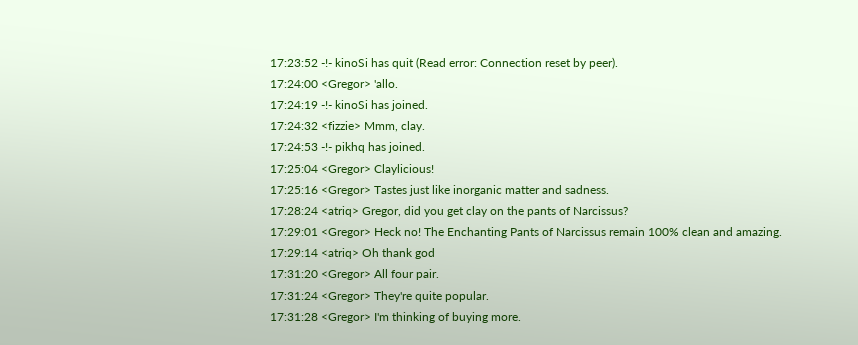17:23:52 -!- kinoSi has quit (Read error: Connection reset by peer).
17:24:00 <Gregor> 'allo.
17:24:19 -!- kinoSi has joined.
17:24:32 <fizzie> Mmm, clay.
17:24:53 -!- pikhq has joined.
17:25:04 <Gregor> Claylicious!
17:25:16 <Gregor> Tastes just like inorganic matter and sadness.
17:28:24 <atriq> Gregor, did you get clay on the pants of Narcissus?
17:29:01 <Gregor> Heck no! The Enchanting Pants of Narcissus remain 100% clean and amazing.
17:29:14 <atriq> Oh thank god
17:31:20 <Gregor> All four pair.
17:31:24 <Gregor> They're quite popular.
17:31:28 <Gregor> I'm thinking of buying more.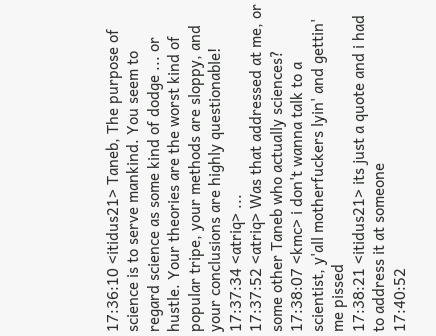17:36:10 <itidus21> Taneb, The purpose of science is to serve mankind. You seem to regard science as some kind of dodge ... or hustle. Your theories are the worst kind of popular tripe, your methods are sloppy, and your conclusions are highly questionable!
17:37:34 <atriq> ...
17:37:52 <atriq> Was that addressed at me, or some other Taneb who actually sciences?
17:38:07 <kmc> i don't wanna talk to a scientist, y'all motherfuckers lyin' and gettin' me pissed
17:38:21 <itidus21> its just a quote and i had to address it at someone
17:40:52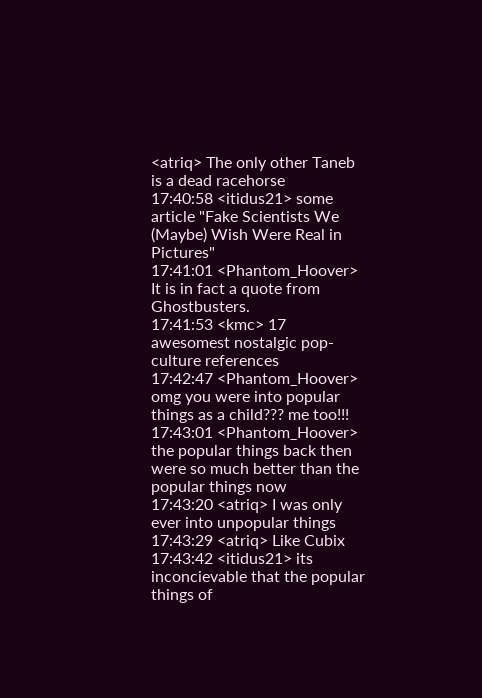<atriq> The only other Taneb is a dead racehorse
17:40:58 <itidus21> some article "Fake Scientists We (Maybe) Wish Were Real in Pictures"
17:41:01 <Phantom_Hoover> It is in fact a quote from Ghostbusters.
17:41:53 <kmc> 17 awesomest nostalgic pop-culture references
17:42:47 <Phantom_Hoover> omg you were into popular things as a child??? me too!!!
17:43:01 <Phantom_Hoover> the popular things back then were so much better than the popular things now
17:43:20 <atriq> I was only ever into unpopular things
17:43:29 <atriq> Like Cubix
17:43:42 <itidus21> its inconcievable that the popular things of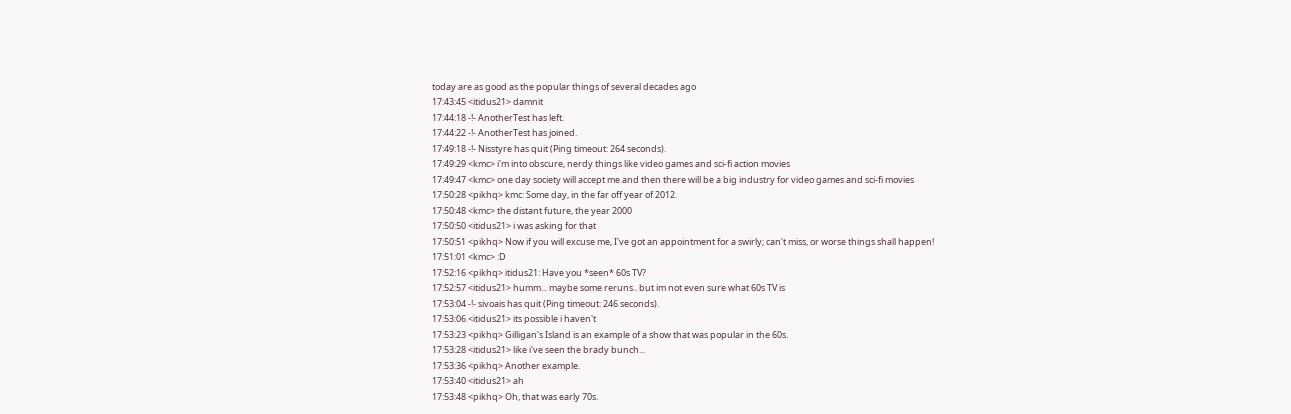today are as good as the popular things of several decades ago
17:43:45 <itidus21> damnit
17:44:18 -!- AnotherTest has left.
17:44:22 -!- AnotherTest has joined.
17:49:18 -!- Nisstyre has quit (Ping timeout: 264 seconds).
17:49:29 <kmc> i'm into obscure, nerdy things like video games and sci-fi action movies
17:49:47 <kmc> one day society will accept me and then there will be a big industry for video games and sci-fi movies
17:50:28 <pikhq> kmc: Some day, in the far off year of 2012.
17:50:48 <kmc> the distant future, the year 2000
17:50:50 <itidus21> i was asking for that
17:50:51 <pikhq> Now if you will excuse me, I've got an appointment for a swirly; can't miss, or worse things shall happen!
17:51:01 <kmc> :D
17:52:16 <pikhq> itidus21: Have you *seen* 60s TV?
17:52:57 <itidus21> humm... maybe some reruns.. but im not even sure what 60s TV is
17:53:04 -!- sivoais has quit (Ping timeout: 246 seconds).
17:53:06 <itidus21> its possible i haven't
17:53:23 <pikhq> Gilligan's Island is an example of a show that was popular in the 60s.
17:53:28 <itidus21> like i've seen the brady bunch...
17:53:36 <pikhq> Another example.
17:53:40 <itidus21> ah
17:53:48 <pikhq> Oh, that was early 70s.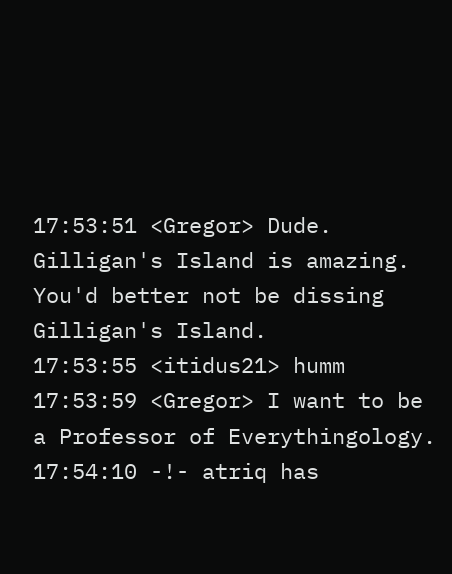17:53:51 <Gregor> Dude. Gilligan's Island is amazing. You'd better not be dissing Gilligan's Island.
17:53:55 <itidus21> humm
17:53:59 <Gregor> I want to be a Professor of Everythingology.
17:54:10 -!- atriq has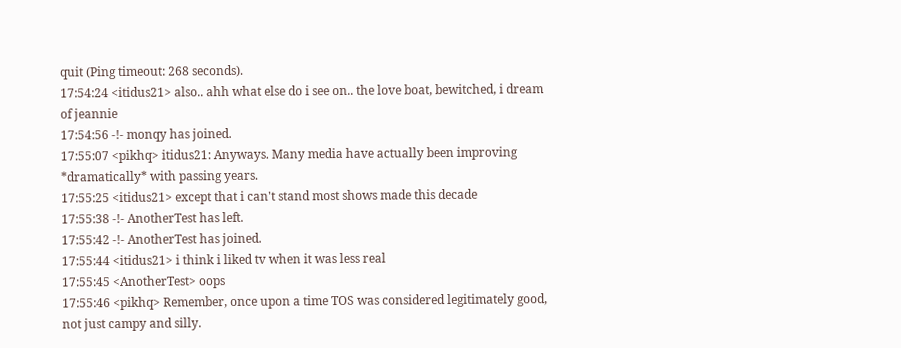quit (Ping timeout: 268 seconds).
17:54:24 <itidus21> also.. ahh what else do i see on.. the love boat, bewitched, i dream of jeannie
17:54:56 -!- monqy has joined.
17:55:07 <pikhq> itidus21: Anyways. Many media have actually been improving *dramatically* with passing years.
17:55:25 <itidus21> except that i can't stand most shows made this decade
17:55:38 -!- AnotherTest has left.
17:55:42 -!- AnotherTest has joined.
17:55:44 <itidus21> i think i liked tv when it was less real
17:55:45 <AnotherTest> oops
17:55:46 <pikhq> Remember, once upon a time TOS was considered legitimately good, not just campy and silly.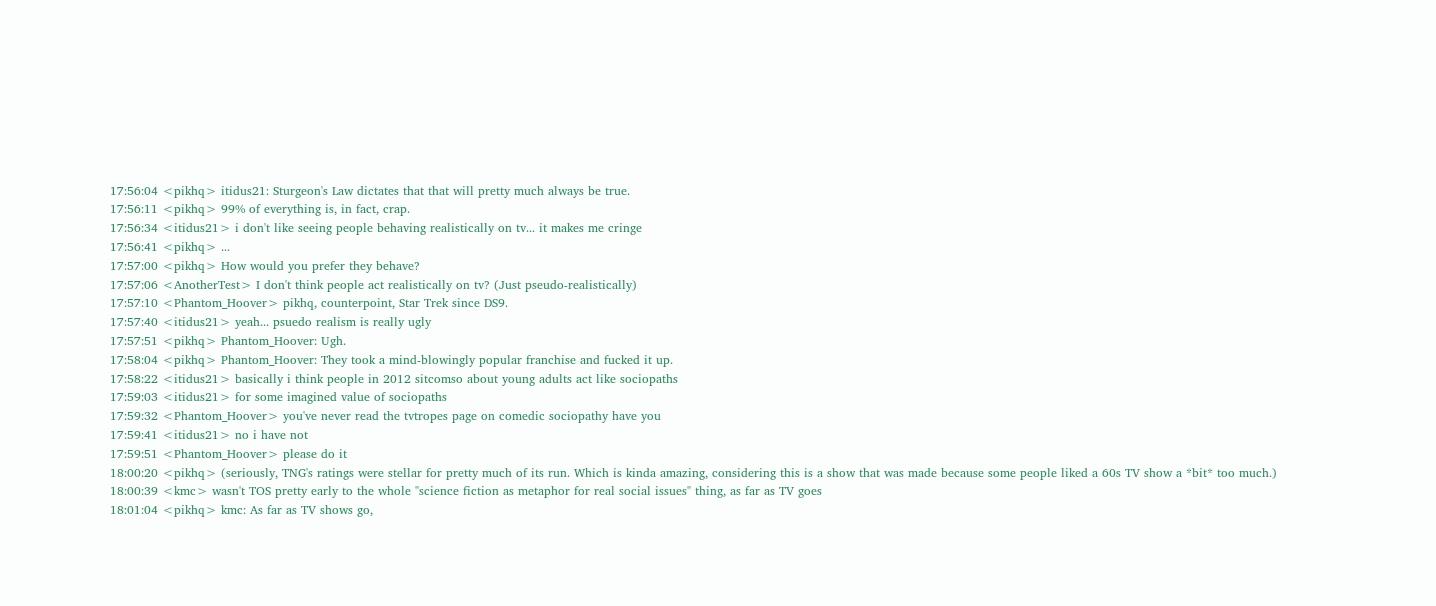17:56:04 <pikhq> itidus21: Sturgeon's Law dictates that that will pretty much always be true.
17:56:11 <pikhq> 99% of everything is, in fact, crap.
17:56:34 <itidus21> i don't like seeing people behaving realistically on tv... it makes me cringe
17:56:41 <pikhq> ...
17:57:00 <pikhq> How would you prefer they behave?
17:57:06 <AnotherTest> I don't think people act realistically on tv? (Just pseudo-realistically)
17:57:10 <Phantom_Hoover> pikhq, counterpoint, Star Trek since DS9.
17:57:40 <itidus21> yeah... psuedo realism is really ugly
17:57:51 <pikhq> Phantom_Hoover: Ugh.
17:58:04 <pikhq> Phantom_Hoover: They took a mind-blowingly popular franchise and fucked it up.
17:58:22 <itidus21> basically i think people in 2012 sitcomso about young adults act like sociopaths
17:59:03 <itidus21> for some imagined value of sociopaths
17:59:32 <Phantom_Hoover> you've never read the tvtropes page on comedic sociopathy have you
17:59:41 <itidus21> no i have not
17:59:51 <Phantom_Hoover> please do it
18:00:20 <pikhq> (seriously, TNG's ratings were stellar for pretty much of its run. Which is kinda amazing, considering this is a show that was made because some people liked a 60s TV show a *bit* too much.)
18:00:39 <kmc> wasn't TOS pretty early to the whole "science fiction as metaphor for real social issues" thing, as far as TV goes
18:01:04 <pikhq> kmc: As far as TV shows go,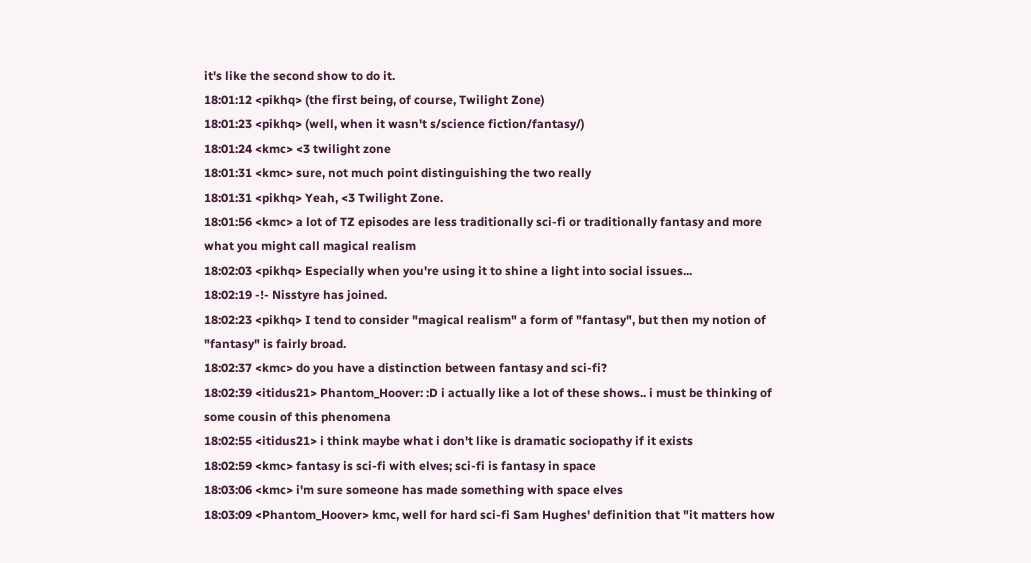it's like the second show to do it.
18:01:12 <pikhq> (the first being, of course, Twilight Zone)
18:01:23 <pikhq> (well, when it wasn't s/science fiction/fantasy/)
18:01:24 <kmc> <3 twilight zone
18:01:31 <kmc> sure, not much point distinguishing the two really
18:01:31 <pikhq> Yeah, <3 Twilight Zone.
18:01:56 <kmc> a lot of TZ episodes are less traditionally sci-fi or traditionally fantasy and more what you might call magical realism
18:02:03 <pikhq> Especially when you're using it to shine a light into social issues...
18:02:19 -!- Nisstyre has joined.
18:02:23 <pikhq> I tend to consider "magical realism" a form of "fantasy", but then my notion of "fantasy" is fairly broad.
18:02:37 <kmc> do you have a distinction between fantasy and sci-fi?
18:02:39 <itidus21> Phantom_Hoover: :D i actually like a lot of these shows.. i must be thinking of some cousin of this phenomena
18:02:55 <itidus21> i think maybe what i don't like is dramatic sociopathy if it exists
18:02:59 <kmc> fantasy is sci-fi with elves; sci-fi is fantasy in space
18:03:06 <kmc> i'm sure someone has made something with space elves
18:03:09 <Phantom_Hoover> kmc, well for hard sci-fi Sam Hughes' definition that "it matters how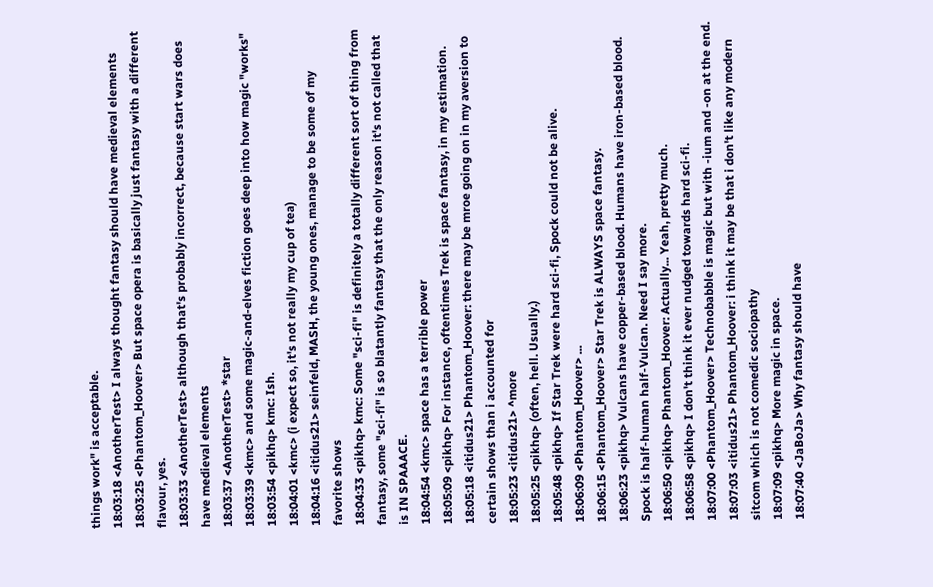things work" is acceptable.
18:03:18 <AnotherTest> I always thought fantasy should have medieval elements
18:03:25 <Phantom_Hoover> But space opera is basically just fantasy with a different flavour, yes.
18:03:33 <AnotherTest> although that's probably incorrect, because start wars does have medieval elements
18:03:37 <AnotherTest> *star
18:03:39 <kmc> and some magic-and-elves fiction goes deep into how magic "works"
18:03:54 <pikhq> kmc: Ish.
18:04:01 <kmc> (i expect so, it's not really my cup of tea)
18:04:16 <itidus21> seinfeld, MASH, the young ones, manage to be some of my favorite shows
18:04:33 <pikhq> kmc: Some "sci-fi" is definitely a totally different sort of thing from fantasy, some "sci-fi" is so blatantly fantasy that the only reason it's not called that is IN SPAAACE.
18:04:54 <kmc> space has a terrible power
18:05:09 <pikhq> For instance, oftentimes Trek is space fantasy, in my estimation.
18:05:18 <itidus21> Phantom_Hoover: there may be mroe going on in my aversion to certain shows than i accounted for
18:05:23 <itidus21> ^more
18:05:25 <pikhq> (often, hell. Usually.)
18:05:48 <pikhq> If Star Trek were hard sci-fi, Spock could not be alive.
18:06:09 <Phantom_Hoover> ...
18:06:15 <Phantom_Hoover> Star Trek is ALWAYS space fantasy.
18:06:23 <pikhq> Vulcans have copper-based blood. Humans have iron-based blood. Spock is half-human half-Vulcan. Need I say more.
18:06:50 <pikhq> Phantom_Hoover: Actually... Yeah, pretty much.
18:06:58 <pikhq> I don't think it ever nudged towards hard sci-fi.
18:07:00 <Phantom_Hoover> Technobabble is magic but with -ium and -on at the end.
18:07:03 <itidus21> Phantom_Hoover: i think it may be that i don't like any modern sitcom which is not comedic sociopathy
18:07:09 <pikhq> More magic in space.
18:07:40 <JaBoJa> Why fantasy should have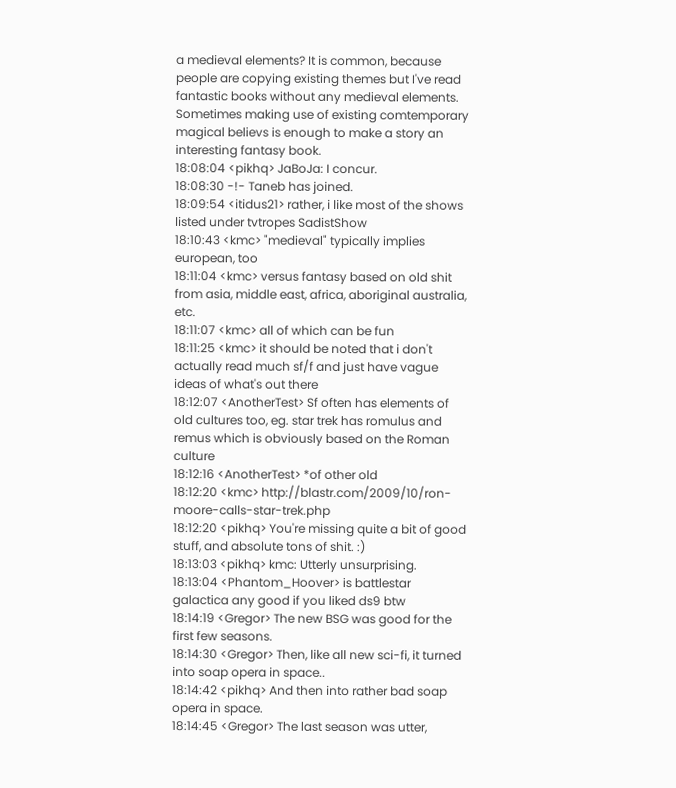a medieval elements? It is common, because people are copying existing themes but I've read fantastic books without any medieval elements. Sometimes making use of existing comtemporary magical believs is enough to make a story an interesting fantasy book.
18:08:04 <pikhq> JaBoJa: I concur.
18:08:30 -!- Taneb has joined.
18:09:54 <itidus21> rather, i like most of the shows listed under tvtropes SadistShow
18:10:43 <kmc> "medieval" typically implies european, too
18:11:04 <kmc> versus fantasy based on old shit from asia, middle east, africa, aboriginal australia, etc.
18:11:07 <kmc> all of which can be fun
18:11:25 <kmc> it should be noted that i don't actually read much sf/f and just have vague ideas of what's out there
18:12:07 <AnotherTest> Sf often has elements of old cultures too, eg. star trek has romulus and remus which is obviously based on the Roman culture
18:12:16 <AnotherTest> *of other old
18:12:20 <kmc> http://blastr.com/2009/10/ron-moore-calls-star-trek.php
18:12:20 <pikhq> You're missing quite a bit of good stuff, and absolute tons of shit. :)
18:13:03 <pikhq> kmc: Utterly unsurprising.
18:13:04 <Phantom_Hoover> is battlestar galactica any good if you liked ds9 btw
18:14:19 <Gregor> The new BSG was good for the first few seasons.
18:14:30 <Gregor> Then, like all new sci-fi, it turned into soap opera in space..
18:14:42 <pikhq> And then into rather bad soap opera in space.
18:14:45 <Gregor> The last season was utter,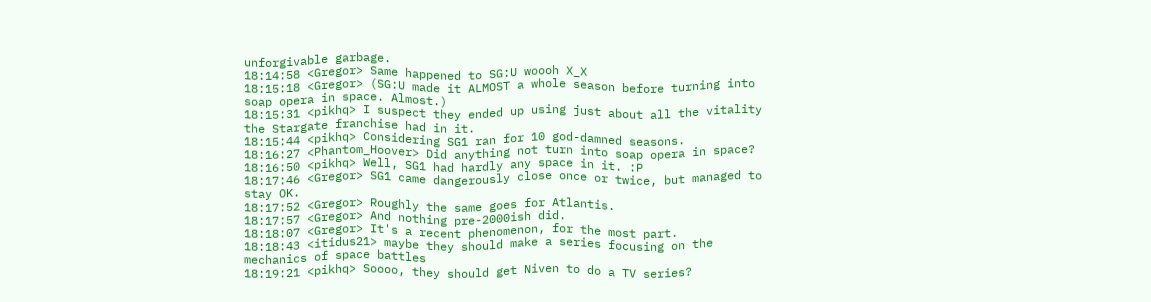unforgivable garbage.
18:14:58 <Gregor> Same happened to SG:U woooh X_X
18:15:18 <Gregor> (SG:U made it ALMOST a whole season before turning into soap opera in space. Almost.)
18:15:31 <pikhq> I suspect they ended up using just about all the vitality the Stargate franchise had in it.
18:15:44 <pikhq> Considering SG1 ran for 10 god-damned seasons.
18:16:27 <Phantom_Hoover> Did anything not turn into soap opera in space?
18:16:50 <pikhq> Well, SG1 had hardly any space in it. :P
18:17:46 <Gregor> SG1 came dangerously close once or twice, but managed to stay OK.
18:17:52 <Gregor> Roughly the same goes for Atlantis.
18:17:57 <Gregor> And nothing pre-2000ish did.
18:18:07 <Gregor> It's a recent phenomenon, for the most part.
18:18:43 <itidus21> maybe they should make a series focusing on the mechanics of space battles
18:19:21 <pikhq> Soooo, they should get Niven to do a TV series?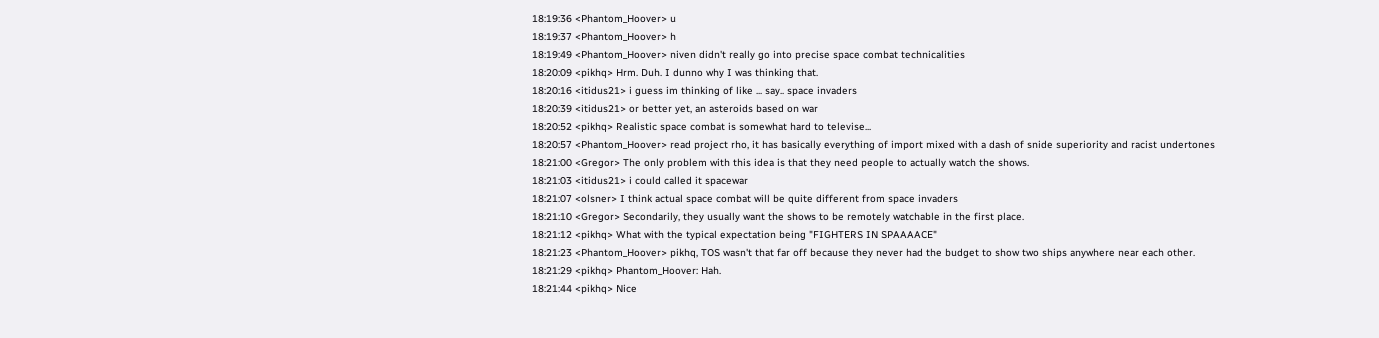18:19:36 <Phantom_Hoover> u
18:19:37 <Phantom_Hoover> h
18:19:49 <Phantom_Hoover> niven didn't really go into precise space combat technicalities
18:20:09 <pikhq> Hrm. Duh. I dunno why I was thinking that.
18:20:16 <itidus21> i guess im thinking of like ... say.. space invaders
18:20:39 <itidus21> or better yet, an asteroids based on war
18:20:52 <pikhq> Realistic space combat is somewhat hard to televise...
18:20:57 <Phantom_Hoover> read project rho, it has basically everything of import mixed with a dash of snide superiority and racist undertones
18:21:00 <Gregor> The only problem with this idea is that they need people to actually watch the shows.
18:21:03 <itidus21> i could called it spacewar
18:21:07 <olsner> I think actual space combat will be quite different from space invaders
18:21:10 <Gregor> Secondarily, they usually want the shows to be remotely watchable in the first place.
18:21:12 <pikhq> What with the typical expectation being "FIGHTERS IN SPAAAACE"
18:21:23 <Phantom_Hoover> pikhq, TOS wasn't that far off because they never had the budget to show two ships anywhere near each other.
18:21:29 <pikhq> Phantom_Hoover: Hah.
18:21:44 <pikhq> Nice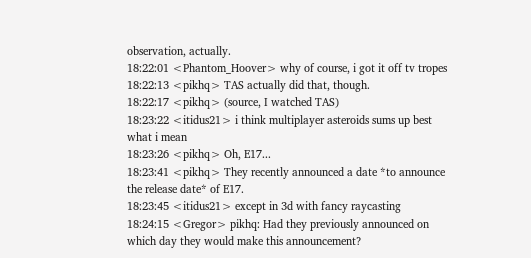observation, actually.
18:22:01 <Phantom_Hoover> why of course, i got it off tv tropes
18:22:13 <pikhq> TAS actually did that, though.
18:22:17 <pikhq> (source, I watched TAS)
18:23:22 <itidus21> i think multiplayer asteroids sums up best what i mean
18:23:26 <pikhq> Oh, E17...
18:23:41 <pikhq> They recently announced a date *to announce the release date* of E17.
18:23:45 <itidus21> except in 3d with fancy raycasting
18:24:15 <Gregor> pikhq: Had they previously announced on which day they would make this announcement?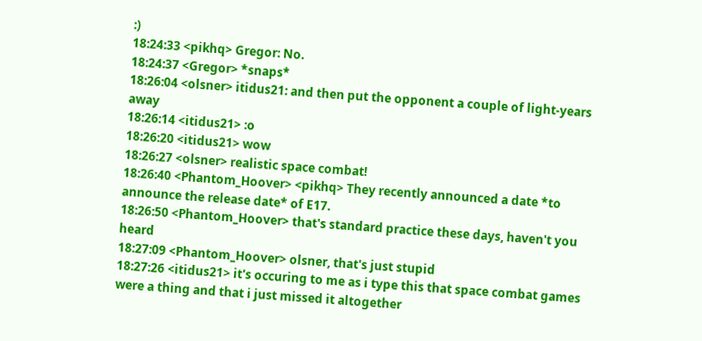:)
18:24:33 <pikhq> Gregor: No.
18:24:37 <Gregor> *snaps*
18:26:04 <olsner> itidus21: and then put the opponent a couple of light-years away
18:26:14 <itidus21> :o
18:26:20 <itidus21> wow
18:26:27 <olsner> realistic space combat!
18:26:40 <Phantom_Hoover> <pikhq> They recently announced a date *to announce the release date* of E17.
18:26:50 <Phantom_Hoover> that's standard practice these days, haven't you heard
18:27:09 <Phantom_Hoover> olsner, that's just stupid
18:27:26 <itidus21> it's occuring to me as i type this that space combat games were a thing and that i just missed it altogether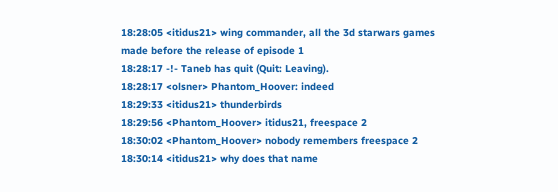18:28:05 <itidus21> wing commander, all the 3d starwars games made before the release of episode 1
18:28:17 -!- Taneb has quit (Quit: Leaving).
18:28:17 <olsner> Phantom_Hoover: indeed
18:29:33 <itidus21> thunderbirds
18:29:56 <Phantom_Hoover> itidus21, freespace 2
18:30:02 <Phantom_Hoover> nobody remembers freespace 2
18:30:14 <itidus21> why does that name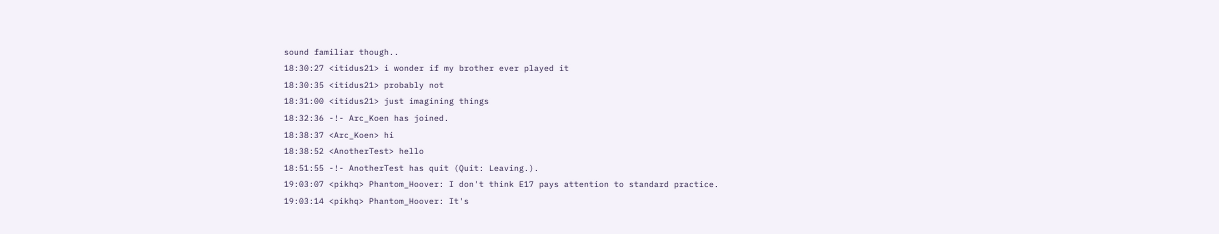sound familiar though..
18:30:27 <itidus21> i wonder if my brother ever played it
18:30:35 <itidus21> probably not
18:31:00 <itidus21> just imagining things
18:32:36 -!- Arc_Koen has joined.
18:38:37 <Arc_Koen> hi
18:38:52 <AnotherTest> hello
18:51:55 -!- AnotherTest has quit (Quit: Leaving.).
19:03:07 <pikhq> Phantom_Hoover: I don't think E17 pays attention to standard practice.
19:03:14 <pikhq> Phantom_Hoover: It's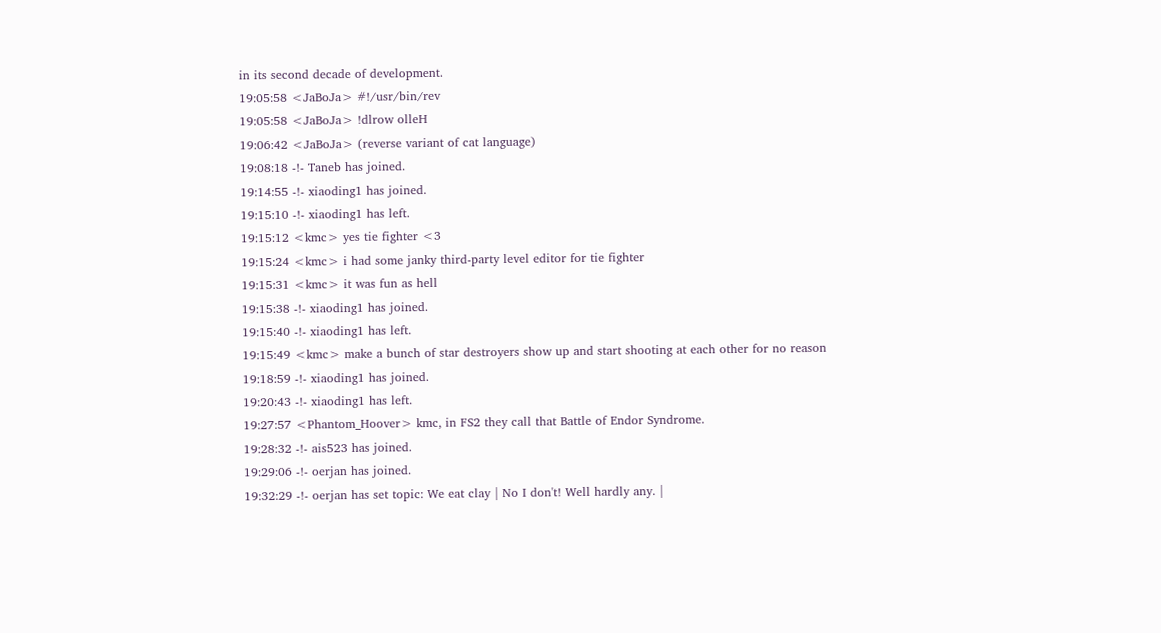in its second decade of development.
19:05:58 <JaBoJa> #!/usr/bin/rev
19:05:58 <JaBoJa> !dlrow olleH
19:06:42 <JaBoJa> (reverse variant of cat language)
19:08:18 -!- Taneb has joined.
19:14:55 -!- xiaoding1 has joined.
19:15:10 -!- xiaoding1 has left.
19:15:12 <kmc> yes tie fighter <3
19:15:24 <kmc> i had some janky third-party level editor for tie fighter
19:15:31 <kmc> it was fun as hell
19:15:38 -!- xiaoding1 has joined.
19:15:40 -!- xiaoding1 has left.
19:15:49 <kmc> make a bunch of star destroyers show up and start shooting at each other for no reason
19:18:59 -!- xiaoding1 has joined.
19:20:43 -!- xiaoding1 has left.
19:27:57 <Phantom_Hoover> kmc, in FS2 they call that Battle of Endor Syndrome.
19:28:32 -!- ais523 has joined.
19:29:06 -!- oerjan has joined.
19:32:29 -!- oerjan has set topic: We eat clay | No I don't! Well hardly any. |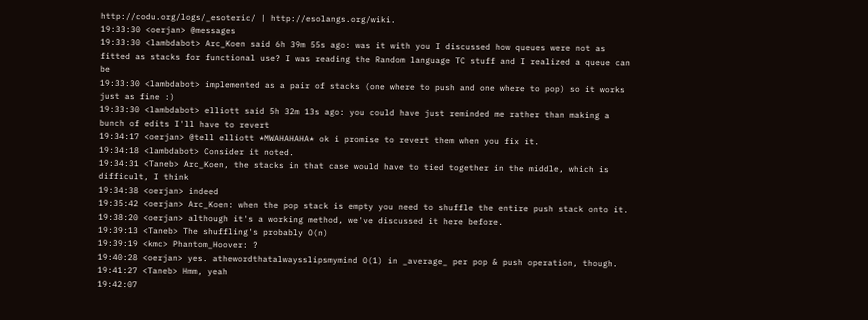http://codu.org/logs/_esoteric/ | http://esolangs.org/wiki.
19:33:30 <oerjan> @messages
19:33:30 <lambdabot> Arc_Koen said 6h 39m 55s ago: was it with you I discussed how queues were not as fitted as stacks for functional use? I was reading the Random language TC stuff and I realized a queue can be
19:33:30 <lambdabot> implemented as a pair of stacks (one where to push and one where to pop) so it works just as fine :)
19:33:30 <lambdabot> elliott said 5h 32m 13s ago: you could have just reminded me rather than making a bunch of edits I'll have to revert
19:34:17 <oerjan> @tell elliott *MWAHAHAHA* ok i promise to revert them when you fix it.
19:34:18 <lambdabot> Consider it noted.
19:34:31 <Taneb> Arc_Koen, the stacks in that case would have to tied together in the middle, which is difficult, I think
19:34:38 <oerjan> indeed
19:35:42 <oerjan> Arc_Koen: when the pop stack is empty you need to shuffle the entire push stack onto it.
19:38:20 <oerjan> although it's a working method, we've discussed it here before.
19:39:13 <Taneb> The shuffling's probably O(n)
19:39:19 <kmc> Phantom_Hoover: ?
19:40:28 <oerjan> yes. athewordthatalwaysslipsmymind O(1) in _average_ per pop & push operation, though.
19:41:27 <Taneb> Hmm, yeah
19:42:07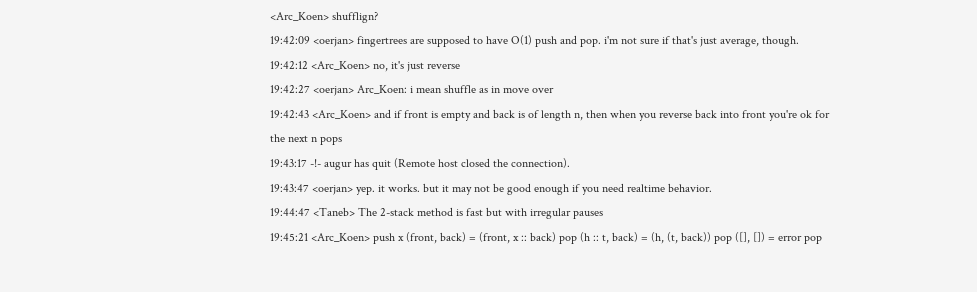<Arc_Koen> shufflign?
19:42:09 <oerjan> fingertrees are supposed to have O(1) push and pop. i'm not sure if that's just average, though.
19:42:12 <Arc_Koen> no, it's just reverse
19:42:27 <oerjan> Arc_Koen: i mean shuffle as in move over
19:42:43 <Arc_Koen> and if front is empty and back is of length n, then when you reverse back into front you're ok for the next n pops
19:43:17 -!- augur has quit (Remote host closed the connection).
19:43:47 <oerjan> yep. it works. but it may not be good enough if you need realtime behavior.
19:44:47 <Taneb> The 2-stack method is fast but with irregular pauses
19:45:21 <Arc_Koen> push x (front, back) = (front, x :: back) pop (h :: t, back) = (h, (t, back)) pop ([], []) = error pop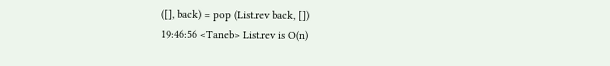([], back) = pop (List.rev back, [])
19:46:56 <Taneb> List.rev is O(n)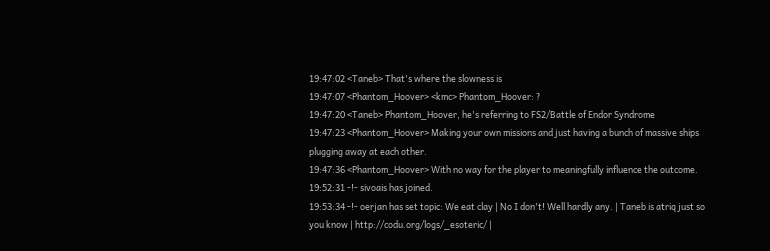19:47:02 <Taneb> That's where the slowness is
19:47:07 <Phantom_Hoover> <kmc> Phantom_Hoover: ?
19:47:20 <Taneb> Phantom_Hoover, he's referring to FS2/Battle of Endor Syndrome
19:47:23 <Phantom_Hoover> Making your own missions and just having a bunch of massive ships plugging away at each other.
19:47:36 <Phantom_Hoover> With no way for the player to meaningfully influence the outcome.
19:52:31 -!- sivoais has joined.
19:53:34 -!- oerjan has set topic: We eat clay | No I don't! Well hardly any. | Taneb is atriq just so you know | http://codu.org/logs/_esoteric/ |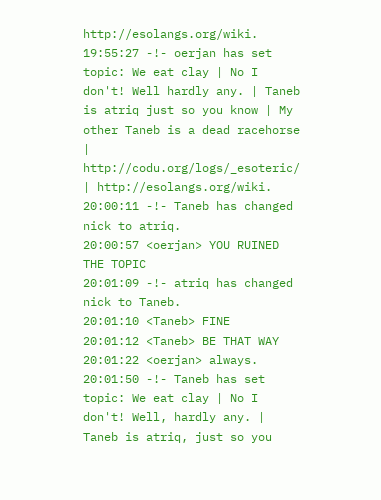http://esolangs.org/wiki.
19:55:27 -!- oerjan has set topic: We eat clay | No I don't! Well hardly any. | Taneb is atriq just so you know | My other Taneb is a dead racehorse | http://codu.org/logs/_esoteric/ | http://esolangs.org/wiki.
20:00:11 -!- Taneb has changed nick to atriq.
20:00:57 <oerjan> YOU RUINED THE TOPIC
20:01:09 -!- atriq has changed nick to Taneb.
20:01:10 <Taneb> FINE
20:01:12 <Taneb> BE THAT WAY
20:01:22 <oerjan> always.
20:01:50 -!- Taneb has set topic: We eat clay | No I don't! Well, hardly any. | Taneb is atriq, just so you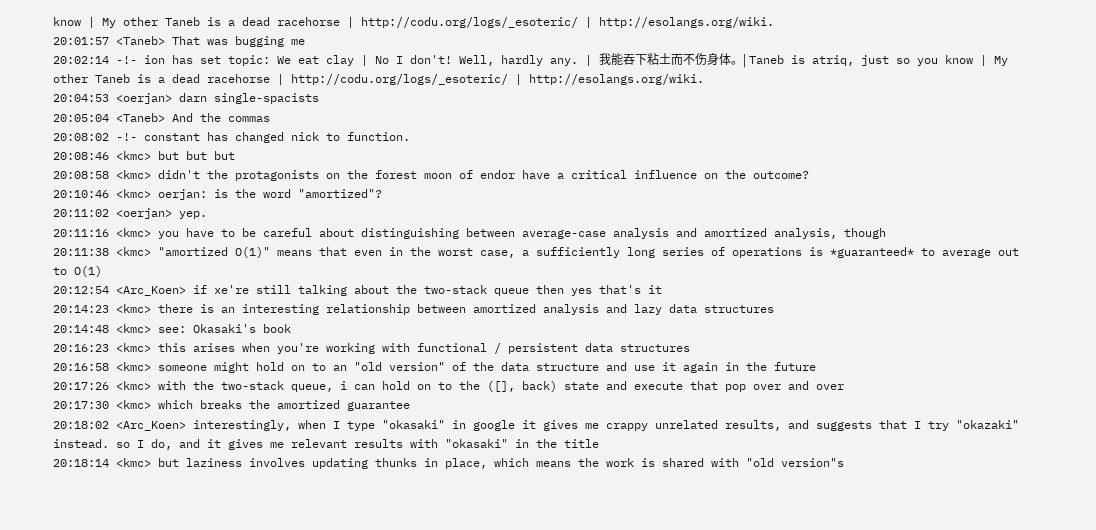know | My other Taneb is a dead racehorse | http://codu.org/logs/_esoteric/ | http://esolangs.org/wiki.
20:01:57 <Taneb> That was bugging me
20:02:14 -!- ion has set topic: We eat clay | No I don't! Well, hardly any. | 我能吞下粘土而不伤身体。| Taneb is atriq, just so you know | My other Taneb is a dead racehorse | http://codu.org/logs/_esoteric/ | http://esolangs.org/wiki.
20:04:53 <oerjan> darn single-spacists
20:05:04 <Taneb> And the commas
20:08:02 -!- constant has changed nick to function.
20:08:46 <kmc> but but but
20:08:58 <kmc> didn't the protagonists on the forest moon of endor have a critical influence on the outcome?
20:10:46 <kmc> oerjan: is the word "amortized"?
20:11:02 <oerjan> yep.
20:11:16 <kmc> you have to be careful about distinguishing between average-case analysis and amortized analysis, though
20:11:38 <kmc> "amortized O(1)" means that even in the worst case, a sufficiently long series of operations is *guaranteed* to average out to O(1)
20:12:54 <Arc_Koen> if xe're still talking about the two-stack queue then yes that's it
20:14:23 <kmc> there is an interesting relationship between amortized analysis and lazy data structures
20:14:48 <kmc> see: Okasaki's book
20:16:23 <kmc> this arises when you're working with functional / persistent data structures
20:16:58 <kmc> someone might hold on to an "old version" of the data structure and use it again in the future
20:17:26 <kmc> with the two-stack queue, i can hold on to the ([], back) state and execute that pop over and over
20:17:30 <kmc> which breaks the amortized guarantee
20:18:02 <Arc_Koen> interestingly, when I type "okasaki" in google it gives me crappy unrelated results, and suggests that I try "okazaki" instead. so I do, and it gives me relevant results with "okasaki" in the title
20:18:14 <kmc> but laziness involves updating thunks in place, which means the work is shared with "old version"s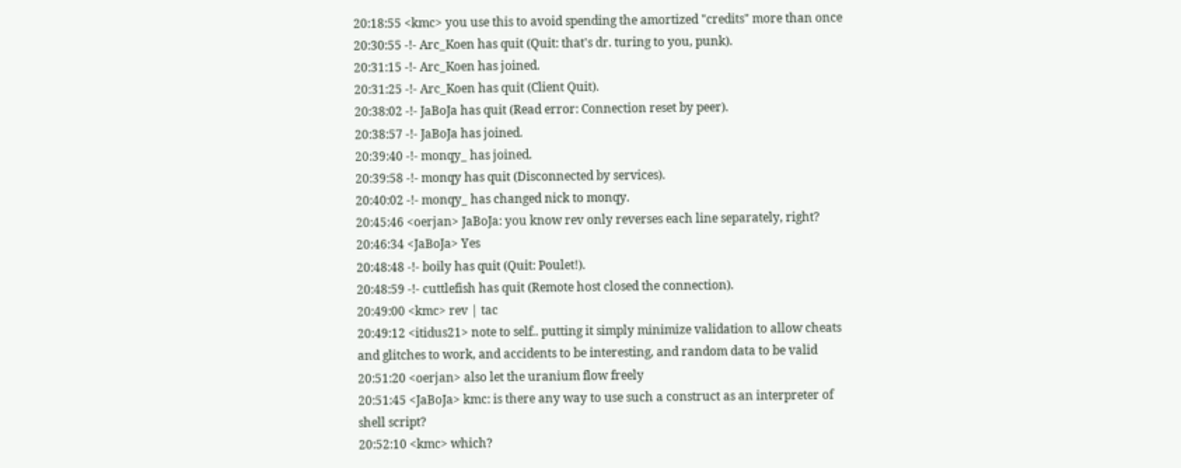20:18:55 <kmc> you use this to avoid spending the amortized "credits" more than once
20:30:55 -!- Arc_Koen has quit (Quit: that's dr. turing to you, punk).
20:31:15 -!- Arc_Koen has joined.
20:31:25 -!- Arc_Koen has quit (Client Quit).
20:38:02 -!- JaBoJa has quit (Read error: Connection reset by peer).
20:38:57 -!- JaBoJa has joined.
20:39:40 -!- monqy_ has joined.
20:39:58 -!- monqy has quit (Disconnected by services).
20:40:02 -!- monqy_ has changed nick to monqy.
20:45:46 <oerjan> JaBoJa: you know rev only reverses each line separately, right?
20:46:34 <JaBoJa> Yes
20:48:48 -!- boily has quit (Quit: Poulet!).
20:48:59 -!- cuttlefish has quit (Remote host closed the connection).
20:49:00 <kmc> rev | tac
20:49:12 <itidus21> note to self.. putting it simply minimize validation to allow cheats and glitches to work, and accidents to be interesting, and random data to be valid
20:51:20 <oerjan> also let the uranium flow freely
20:51:45 <JaBoJa> kmc: is there any way to use such a construct as an interpreter of shell script?
20:52:10 <kmc> which?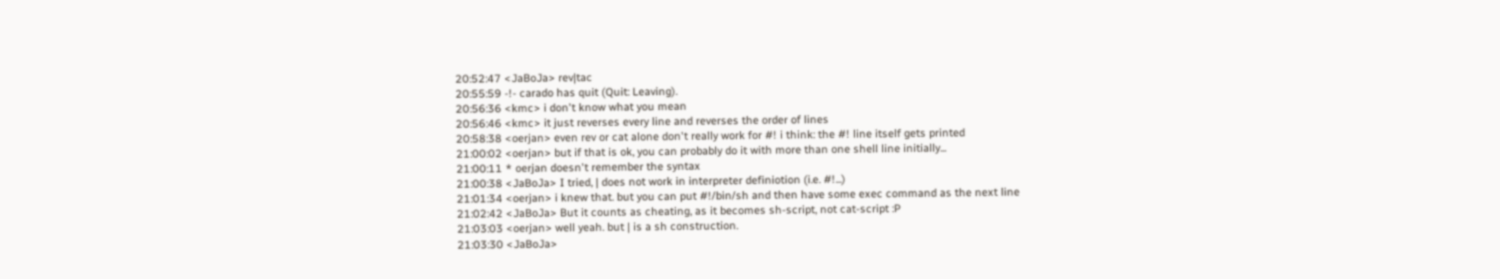20:52:47 <JaBoJa> rev|tac
20:55:59 -!- carado has quit (Quit: Leaving).
20:56:36 <kmc> i don't know what you mean
20:56:46 <kmc> it just reverses every line and reverses the order of lines
20:58:38 <oerjan> even rev or cat alone don't really work for #! i think: the #! line itself gets printed
21:00:02 <oerjan> but if that is ok, you can probably do it with more than one shell line initially...
21:00:11 * oerjan doesn't remember the syntax
21:00:38 <JaBoJa> I tried, | does not work in interpreter definiotion (i.e. #!...)
21:01:34 <oerjan> i knew that. but you can put #!/bin/sh and then have some exec command as the next line
21:02:42 <JaBoJa> But it counts as cheating, as it becomes sh-script, not cat-script :P
21:03:03 <oerjan> well yeah. but | is a sh construction.
21:03:30 <JaBoJa>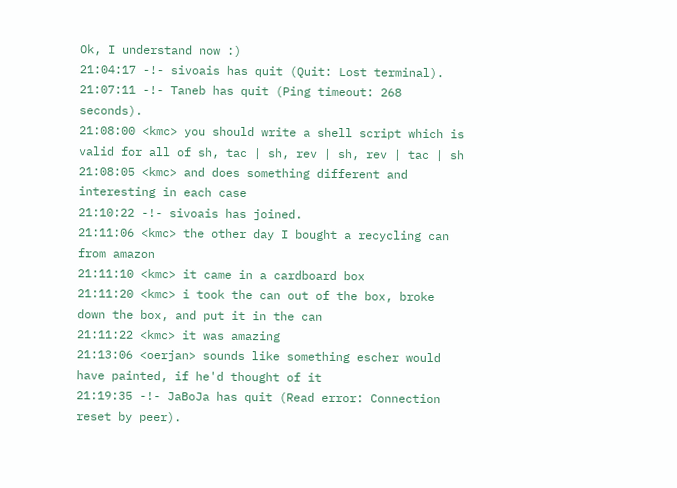Ok, I understand now :)
21:04:17 -!- sivoais has quit (Quit: Lost terminal).
21:07:11 -!- Taneb has quit (Ping timeout: 268 seconds).
21:08:00 <kmc> you should write a shell script which is valid for all of sh, tac | sh, rev | sh, rev | tac | sh
21:08:05 <kmc> and does something different and interesting in each case
21:10:22 -!- sivoais has joined.
21:11:06 <kmc> the other day I bought a recycling can from amazon
21:11:10 <kmc> it came in a cardboard box
21:11:20 <kmc> i took the can out of the box, broke down the box, and put it in the can
21:11:22 <kmc> it was amazing
21:13:06 <oerjan> sounds like something escher would have painted, if he'd thought of it
21:19:35 -!- JaBoJa has quit (Read error: Connection reset by peer).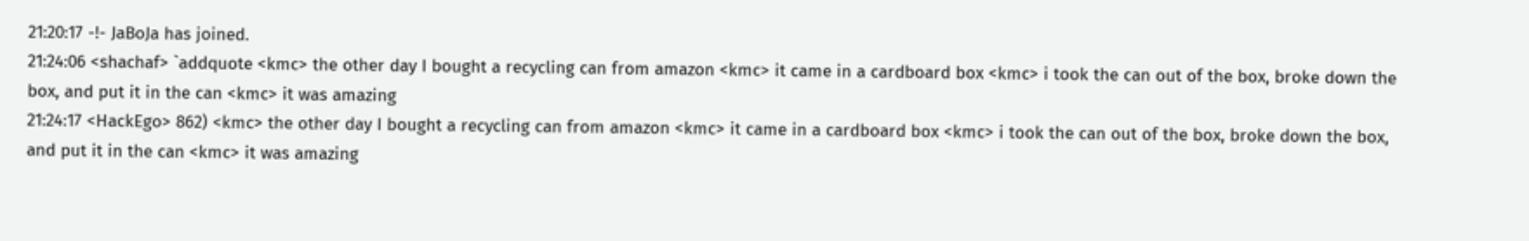21:20:17 -!- JaBoJa has joined.
21:24:06 <shachaf> `addquote <kmc> the other day I bought a recycling can from amazon <kmc> it came in a cardboard box <kmc> i took the can out of the box, broke down the box, and put it in the can <kmc> it was amazing
21:24:17 <HackEgo> 862) <kmc> the other day I bought a recycling can from amazon <kmc> it came in a cardboard box <kmc> i took the can out of the box, broke down the box, and put it in the can <kmc> it was amazing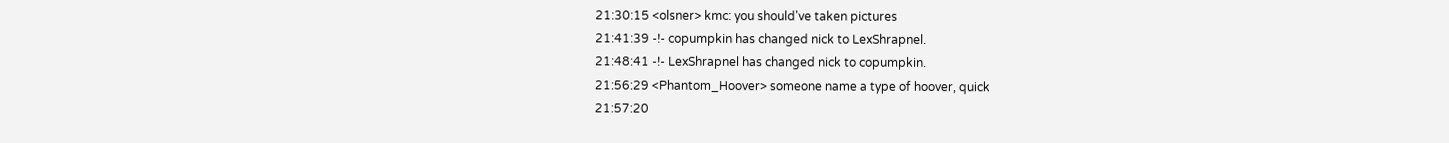21:30:15 <olsner> kmc: you should've taken pictures
21:41:39 -!- copumpkin has changed nick to LexShrapnel.
21:48:41 -!- LexShrapnel has changed nick to copumpkin.
21:56:29 <Phantom_Hoover> someone name a type of hoover, quick
21:57:20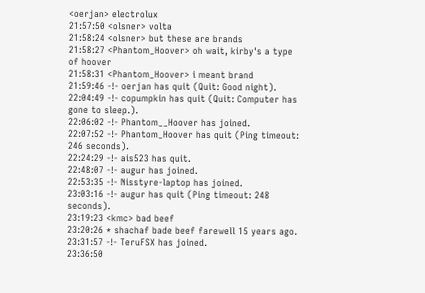<oerjan> electrolux
21:57:50 <olsner> volta
21:58:24 <olsner> but these are brands
21:58:27 <Phantom_Hoover> oh wait, kirby's a type of hoover
21:58:31 <Phantom_Hoover> i meant brand
21:59:46 -!- oerjan has quit (Quit: Good night).
22:04:49 -!- copumpkin has quit (Quit: Computer has gone to sleep.).
22:06:02 -!- Phantom__Hoover has joined.
22:07:52 -!- Phantom_Hoover has quit (Ping timeout: 246 seconds).
22:24:29 -!- ais523 has quit.
22:48:07 -!- augur has joined.
22:53:35 -!- Nisstyre-laptop has joined.
23:03:16 -!- augur has quit (Ping timeout: 248 seconds).
23:19:23 <kmc> bad beef
23:20:26 * shachaf bade beef farewell 15 years ago.
23:31:57 -!- TeruFSX has joined.
23:36:50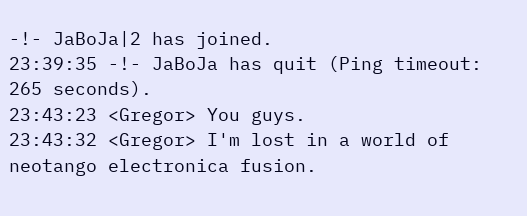-!- JaBoJa|2 has joined.
23:39:35 -!- JaBoJa has quit (Ping timeout: 265 seconds).
23:43:23 <Gregor> You guys.
23:43:32 <Gregor> I'm lost in a world of neotango electronica fusion.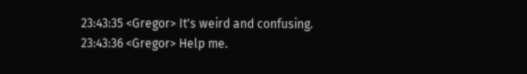23:43:35 <Gregor> It's weird and confusing.
23:43:36 <Gregor> Help me.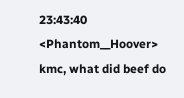23:43:40 <Phantom__Hoover> kmc, what did beef do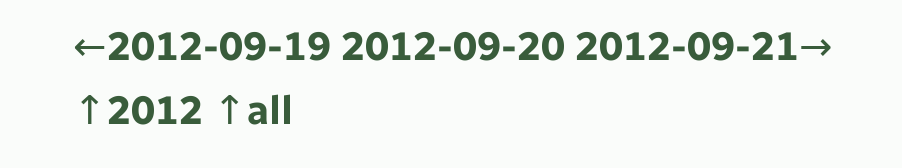←2012-09-19 2012-09-20 2012-09-21→ ↑2012 ↑all